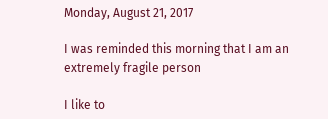Monday, August 21, 2017

I was reminded this morning that I am an extremely fragile person

I like to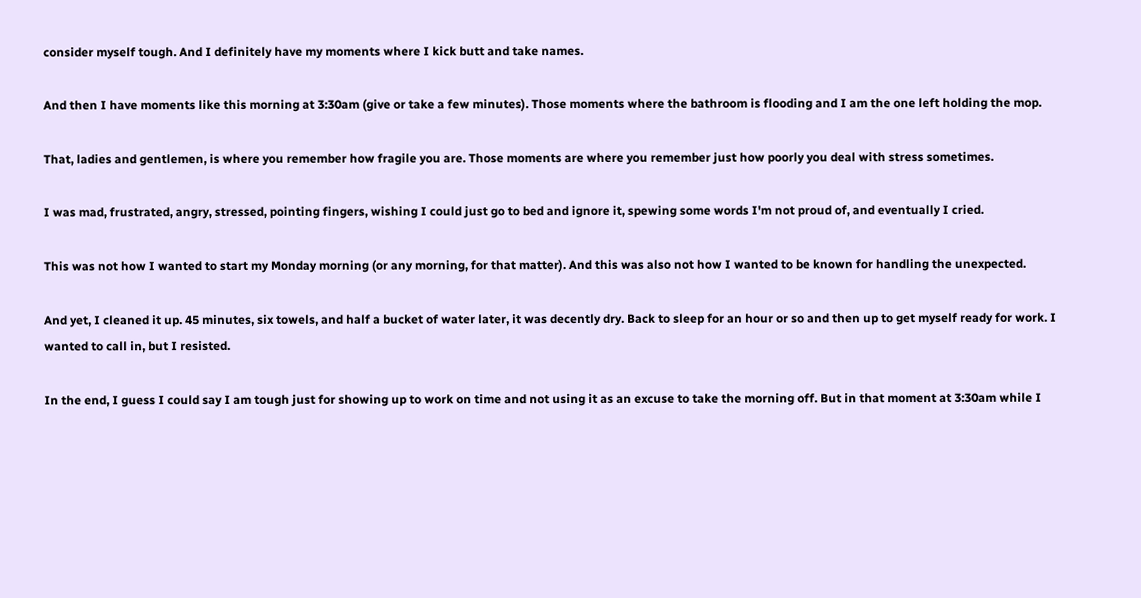consider myself tough. And I definitely have my moments where I kick butt and take names.

And then I have moments like this morning at 3:30am (give or take a few minutes). Those moments where the bathroom is flooding and I am the one left holding the mop.

That, ladies and gentlemen, is where you remember how fragile you are. Those moments are where you remember just how poorly you deal with stress sometimes.

I was mad, frustrated, angry, stressed, pointing fingers, wishing I could just go to bed and ignore it, spewing some words I'm not proud of, and eventually I cried.

This was not how I wanted to start my Monday morning (or any morning, for that matter). And this was also not how I wanted to be known for handling the unexpected.

And yet, I cleaned it up. 45 minutes, six towels, and half a bucket of water later, it was decently dry. Back to sleep for an hour or so and then up to get myself ready for work. I wanted to call in, but I resisted.

In the end, I guess I could say I am tough just for showing up to work on time and not using it as an excuse to take the morning off. But in that moment at 3:30am while I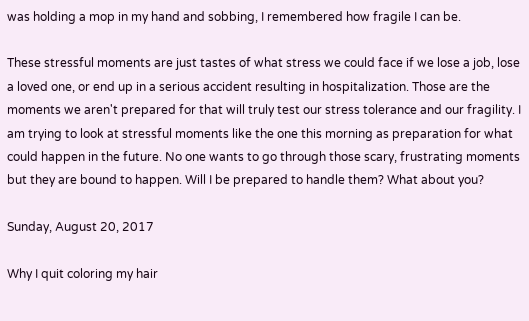was holding a mop in my hand and sobbing, I remembered how fragile I can be.

These stressful moments are just tastes of what stress we could face if we lose a job, lose a loved one, or end up in a serious accident resulting in hospitalization. Those are the moments we aren't prepared for that will truly test our stress tolerance and our fragility. I am trying to look at stressful moments like the one this morning as preparation for what could happen in the future. No one wants to go through those scary, frustrating moments but they are bound to happen. Will I be prepared to handle them? What about you?

Sunday, August 20, 2017

Why I quit coloring my hair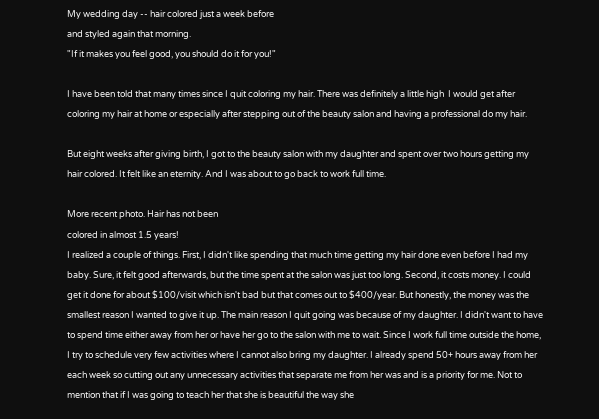My wedding day -- hair colored just a week before
and styled again that morning.
"If it makes you feel good, you should do it for you!"

I have been told that many times since I quit coloring my hair. There was definitely a little high  I would get after coloring my hair at home or especially after stepping out of the beauty salon and having a professional do my hair.

But eight weeks after giving birth, I got to the beauty salon with my daughter and spent over two hours getting my hair colored. It felt like an eternity. And I was about to go back to work full time.

More recent photo. Hair has not been
colored in almost 1.5 years!
I realized a couple of things. First, I didn't like spending that much time getting my hair done even before I had my baby. Sure, it felt good afterwards, but the time spent at the salon was just too long. Second, it costs money. I could get it done for about $100/visit which isn't bad but that comes out to $400/year. But honestly, the money was the smallest reason I wanted to give it up. The main reason I quit going was because of my daughter. I didn't want to have to spend time either away from her or have her go to the salon with me to wait. Since I work full time outside the home, I try to schedule very few activities where I cannot also bring my daughter. I already spend 50+ hours away from her each week so cutting out any unnecessary activities that separate me from her was and is a priority for me. Not to mention that if I was going to teach her that she is beautiful the way she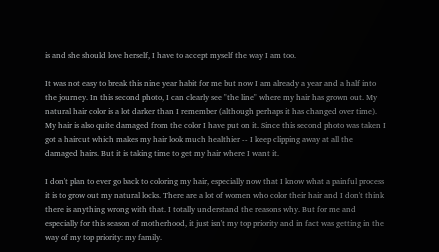is and she should love herself, I have to accept myself the way I am too.

It was not easy to break this nine year habit for me but now I am already a year and a half into the journey. In this second photo, I can clearly see "the line" where my hair has grown out. My natural hair color is a lot darker than I remember (although perhaps it has changed over time). My hair is also quite damaged from the color I have put on it. Since this second photo was taken I got a haircut which makes my hair look much healthier -- I keep clipping away at all the damaged hairs. But it is taking time to get my hair where I want it.

I don't plan to ever go back to coloring my hair, especially now that I know what a painful process it is to grow out my natural locks. There are a lot of women who color their hair and I don't think there is anything wrong with that. I totally understand the reasons why. But for me and especially for this season of motherhood, it just isn't my top priority and in fact was getting in the way of my top priority: my family.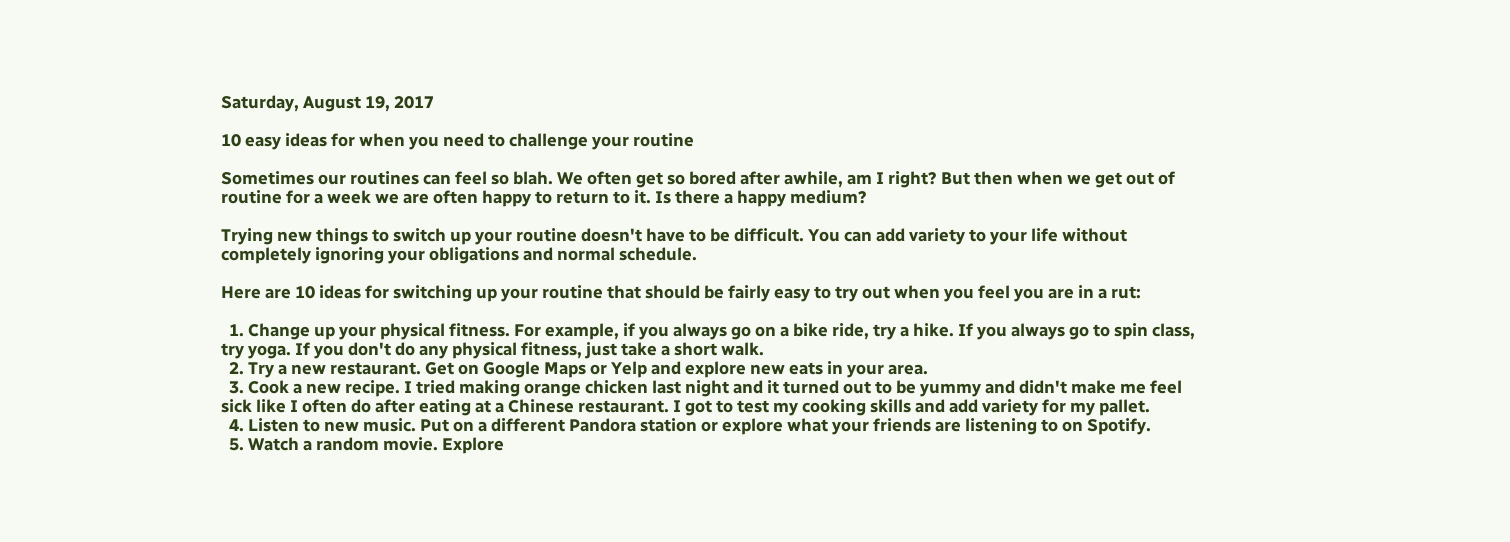Saturday, August 19, 2017

10 easy ideas for when you need to challenge your routine

Sometimes our routines can feel so blah. We often get so bored after awhile, am I right? But then when we get out of routine for a week we are often happy to return to it. Is there a happy medium?

Trying new things to switch up your routine doesn't have to be difficult. You can add variety to your life without completely ignoring your obligations and normal schedule.

Here are 10 ideas for switching up your routine that should be fairly easy to try out when you feel you are in a rut:

  1. Change up your physical fitness. For example, if you always go on a bike ride, try a hike. If you always go to spin class, try yoga. If you don't do any physical fitness, just take a short walk.
  2. Try a new restaurant. Get on Google Maps or Yelp and explore new eats in your area.
  3. Cook a new recipe. I tried making orange chicken last night and it turned out to be yummy and didn't make me feel sick like I often do after eating at a Chinese restaurant. I got to test my cooking skills and add variety for my pallet.
  4. Listen to new music. Put on a different Pandora station or explore what your friends are listening to on Spotify.
  5. Watch a random movie. Explore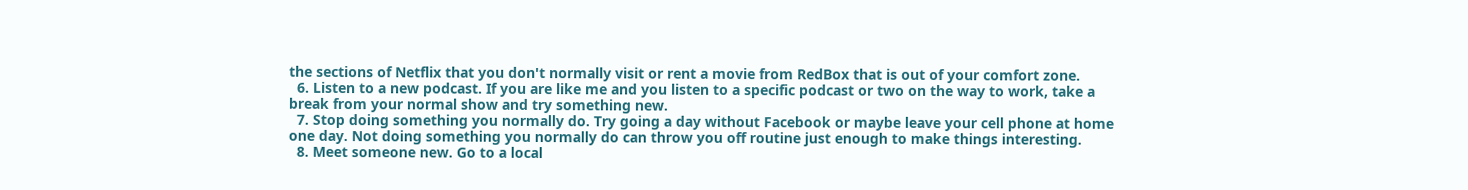the sections of Netflix that you don't normally visit or rent a movie from RedBox that is out of your comfort zone.
  6. Listen to a new podcast. If you are like me and you listen to a specific podcast or two on the way to work, take a break from your normal show and try something new.
  7. Stop doing something you normally do. Try going a day without Facebook or maybe leave your cell phone at home one day. Not doing something you normally do can throw you off routine just enough to make things interesting.
  8. Meet someone new. Go to a local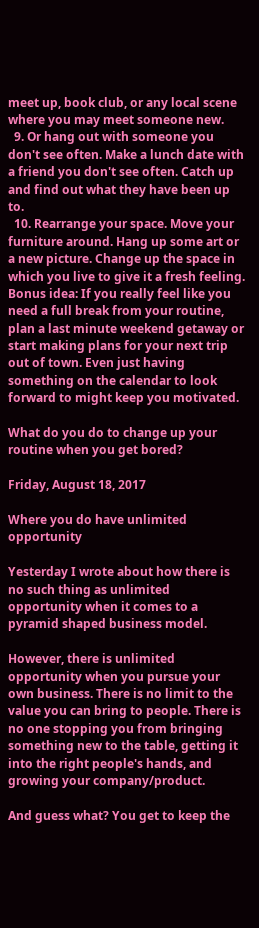meet up, book club, or any local scene where you may meet someone new.
  9. Or hang out with someone you don't see often. Make a lunch date with a friend you don't see often. Catch up and find out what they have been up to.
  10. Rearrange your space. Move your furniture around. Hang up some art or a new picture. Change up the space in which you live to give it a fresh feeling.
Bonus idea: If you really feel like you need a full break from your routine, plan a last minute weekend getaway or start making plans for your next trip out of town. Even just having something on the calendar to look forward to might keep you motivated.

What do you do to change up your routine when you get bored?

Friday, August 18, 2017

Where you do have unlimited opportunity

Yesterday I wrote about how there is no such thing as unlimited opportunity when it comes to a pyramid shaped business model.

However, there is unlimited opportunity when you pursue your own business. There is no limit to the value you can bring to people. There is no one stopping you from bringing something new to the table, getting it into the right people's hands, and growing your company/product.

And guess what? You get to keep the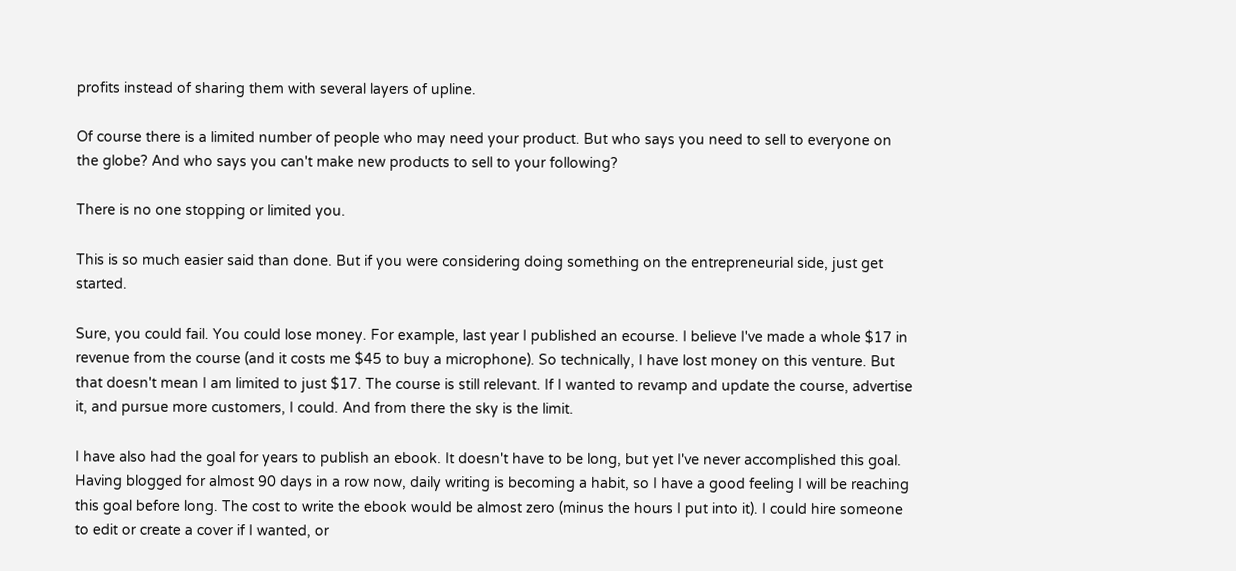profits instead of sharing them with several layers of upline.

Of course there is a limited number of people who may need your product. But who says you need to sell to everyone on the globe? And who says you can't make new products to sell to your following?

There is no one stopping or limited you.

This is so much easier said than done. But if you were considering doing something on the entrepreneurial side, just get started.

Sure, you could fail. You could lose money. For example, last year I published an ecourse. I believe I've made a whole $17 in revenue from the course (and it costs me $45 to buy a microphone). So technically, I have lost money on this venture. But that doesn't mean I am limited to just $17. The course is still relevant. If I wanted to revamp and update the course, advertise it, and pursue more customers, I could. And from there the sky is the limit.

I have also had the goal for years to publish an ebook. It doesn't have to be long, but yet I've never accomplished this goal. Having blogged for almost 90 days in a row now, daily writing is becoming a habit, so I have a good feeling I will be reaching this goal before long. The cost to write the ebook would be almost zero (minus the hours I put into it). I could hire someone to edit or create a cover if I wanted, or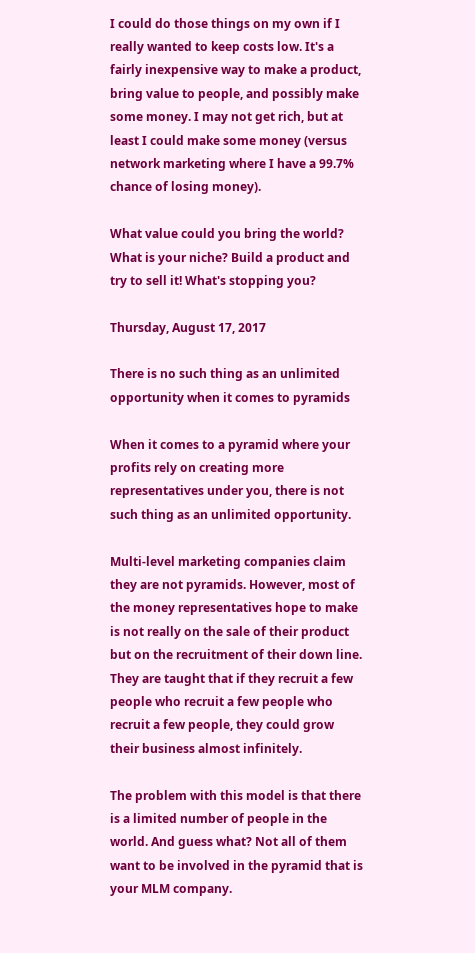I could do those things on my own if I really wanted to keep costs low. It's a fairly inexpensive way to make a product, bring value to people, and possibly make some money. I may not get rich, but at least I could make some money (versus network marketing where I have a 99.7% chance of losing money).

What value could you bring the world? What is your niche? Build a product and try to sell it! What's stopping you?

Thursday, August 17, 2017

There is no such thing as an unlimited opportunity when it comes to pyramids

When it comes to a pyramid where your profits rely on creating more representatives under you, there is not such thing as an unlimited opportunity.

Multi-level marketing companies claim they are not pyramids. However, most of the money representatives hope to make is not really on the sale of their product but on the recruitment of their down line. They are taught that if they recruit a few people who recruit a few people who recruit a few people, they could grow their business almost infinitely.

The problem with this model is that there is a limited number of people in the world. And guess what? Not all of them want to be involved in the pyramid that is your MLM company.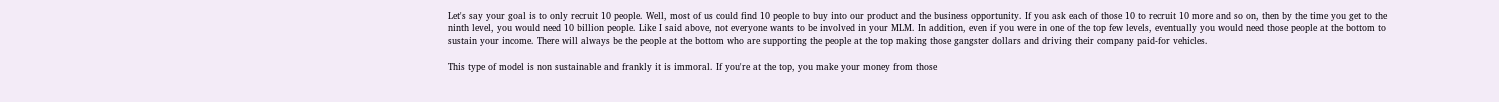Let's say your goal is to only recruit 10 people. Well, most of us could find 10 people to buy into our product and the business opportunity. If you ask each of those 10 to recruit 10 more and so on, then by the time you get to the ninth level, you would need 10 billion people. Like I said above, not everyone wants to be involved in your MLM. In addition, even if you were in one of the top few levels, eventually you would need those people at the bottom to sustain your income. There will always be the people at the bottom who are supporting the people at the top making those gangster dollars and driving their company paid-for vehicles.

This type of model is non sustainable and frankly it is immoral. If you're at the top, you make your money from those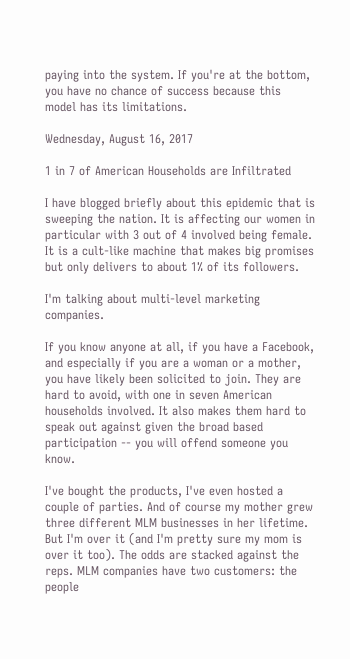paying into the system. If you're at the bottom, you have no chance of success because this model has its limitations.

Wednesday, August 16, 2017

1 in 7 of American Households are Infiltrated

I have blogged briefly about this epidemic that is sweeping the nation. It is affecting our women in particular with 3 out of 4 involved being female. It is a cult-like machine that makes big promises but only delivers to about 1% of its followers.

I'm talking about multi-level marketing companies.

If you know anyone at all, if you have a Facebook, and especially if you are a woman or a mother, you have likely been solicited to join. They are hard to avoid, with one in seven American households involved. It also makes them hard to speak out against given the broad based participation -- you will offend someone you know.

I've bought the products, I've even hosted a couple of parties. And of course my mother grew three different MLM businesses in her lifetime. But I'm over it (and I'm pretty sure my mom is over it too). The odds are stacked against the reps. MLM companies have two customers: the people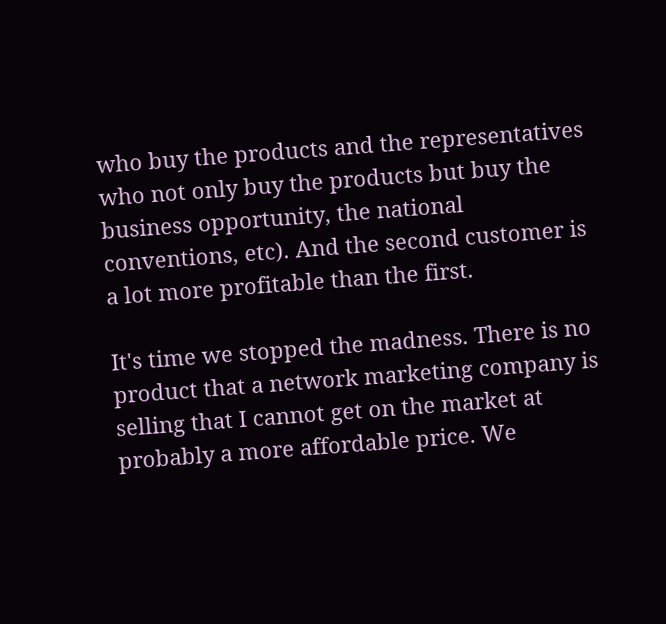who buy the products and the representatives who not only buy the products but buy the business opportunity, the national conventions, etc). And the second customer is a lot more profitable than the first.

It's time we stopped the madness. There is no product that a network marketing company is selling that I cannot get on the market at probably a more affordable price. We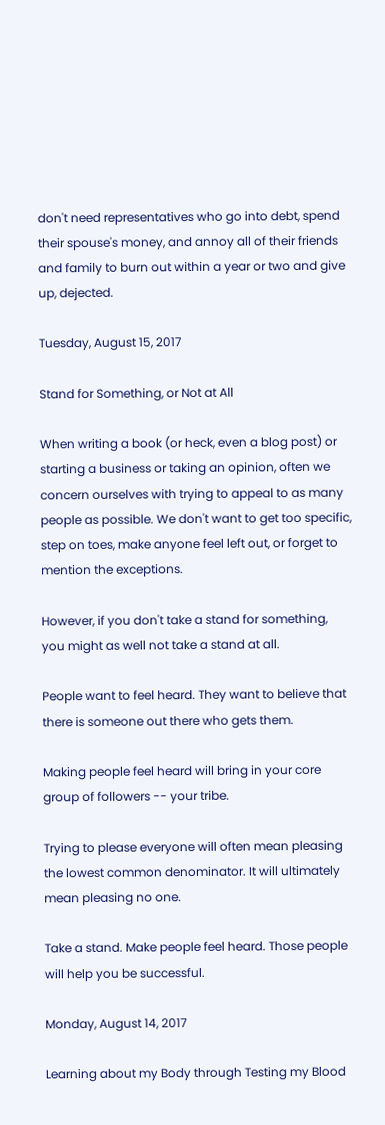don't need representatives who go into debt, spend their spouse's money, and annoy all of their friends and family to burn out within a year or two and give up, dejected.

Tuesday, August 15, 2017

Stand for Something, or Not at All

When writing a book (or heck, even a blog post) or starting a business or taking an opinion, often we concern ourselves with trying to appeal to as many people as possible. We don't want to get too specific, step on toes, make anyone feel left out, or forget to mention the exceptions.

However, if you don't take a stand for something, you might as well not take a stand at all.

People want to feel heard. They want to believe that there is someone out there who gets them.

Making people feel heard will bring in your core group of followers -- your tribe.

Trying to please everyone will often mean pleasing the lowest common denominator. It will ultimately mean pleasing no one.

Take a stand. Make people feel heard. Those people will help you be successful.

Monday, August 14, 2017

Learning about my Body through Testing my Blood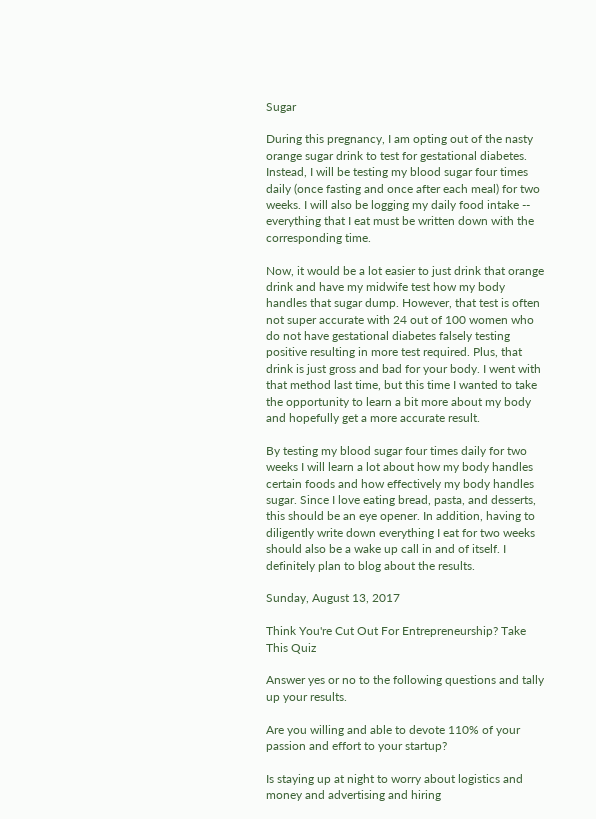Sugar

During this pregnancy, I am opting out of the nasty orange sugar drink to test for gestational diabetes. Instead, I will be testing my blood sugar four times daily (once fasting and once after each meal) for two weeks. I will also be logging my daily food intake -- everything that I eat must be written down with the corresponding time.

Now, it would be a lot easier to just drink that orange drink and have my midwife test how my body handles that sugar dump. However, that test is often not super accurate with 24 out of 100 women who do not have gestational diabetes falsely testing positive resulting in more test required. Plus, that drink is just gross and bad for your body. I went with that method last time, but this time I wanted to take the opportunity to learn a bit more about my body and hopefully get a more accurate result.

By testing my blood sugar four times daily for two weeks I will learn a lot about how my body handles certain foods and how effectively my body handles sugar. Since I love eating bread, pasta, and desserts, this should be an eye opener. In addition, having to diligently write down everything I eat for two weeks should also be a wake up call in and of itself. I definitely plan to blog about the results.

Sunday, August 13, 2017

Think You're Cut Out For Entrepreneurship? Take This Quiz

Answer yes or no to the following questions and tally up your results.

Are you willing and able to devote 110% of your passion and effort to your startup?

Is staying up at night to worry about logistics and money and advertising and hiring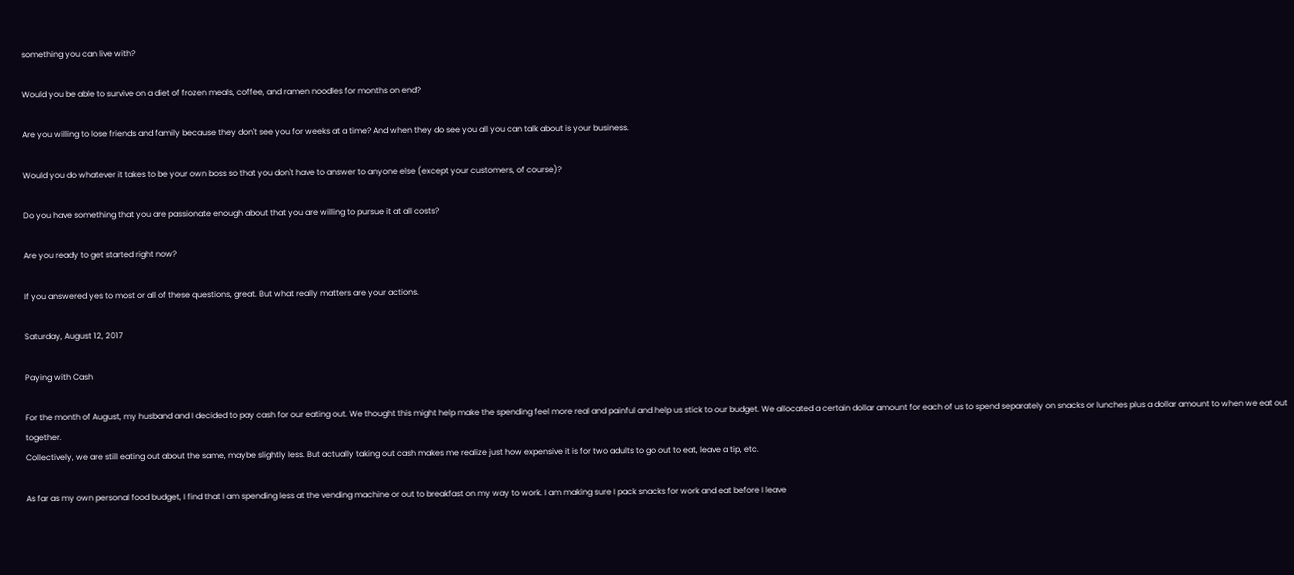something you can live with?

Would you be able to survive on a diet of frozen meals, coffee, and ramen noodles for months on end?

Are you willing to lose friends and family because they don't see you for weeks at a time? And when they do see you all you can talk about is your business.

Would you do whatever it takes to be your own boss so that you don't have to answer to anyone else (except your customers, of course)?

Do you have something that you are passionate enough about that you are willing to pursue it at all costs?

Are you ready to get started right now?

If you answered yes to most or all of these questions, great. But what really matters are your actions.

Saturday, August 12, 2017

Paying with Cash

For the month of August, my husband and I decided to pay cash for our eating out. We thought this might help make the spending feel more real and painful and help us stick to our budget. We allocated a certain dollar amount for each of us to spend separately on snacks or lunches plus a dollar amount to when we eat out together.
Collectively, we are still eating out about the same, maybe slightly less. But actually taking out cash makes me realize just how expensive it is for two adults to go out to eat, leave a tip, etc.

As far as my own personal food budget, I find that I am spending less at the vending machine or out to breakfast on my way to work. I am making sure I pack snacks for work and eat before I leave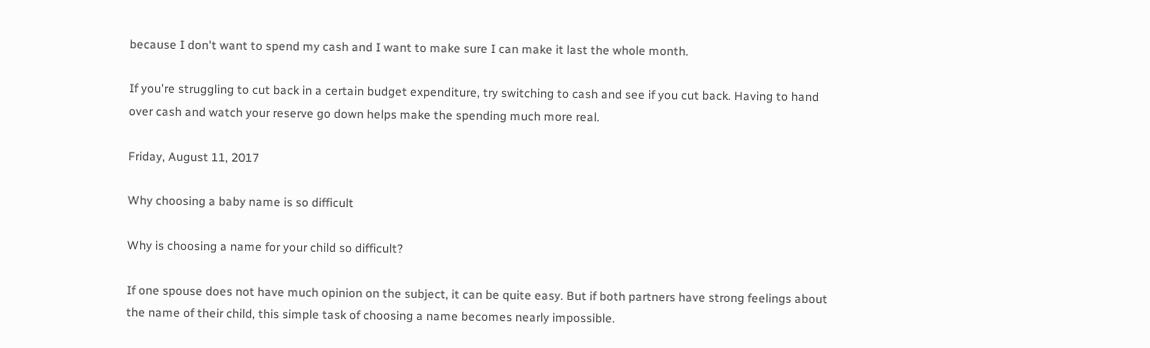because I don't want to spend my cash and I want to make sure I can make it last the whole month.

If you're struggling to cut back in a certain budget expenditure, try switching to cash and see if you cut back. Having to hand over cash and watch your reserve go down helps make the spending much more real.

Friday, August 11, 2017

Why choosing a baby name is so difficult

Why is choosing a name for your child so difficult?

If one spouse does not have much opinion on the subject, it can be quite easy. But if both partners have strong feelings about the name of their child, this simple task of choosing a name becomes nearly impossible.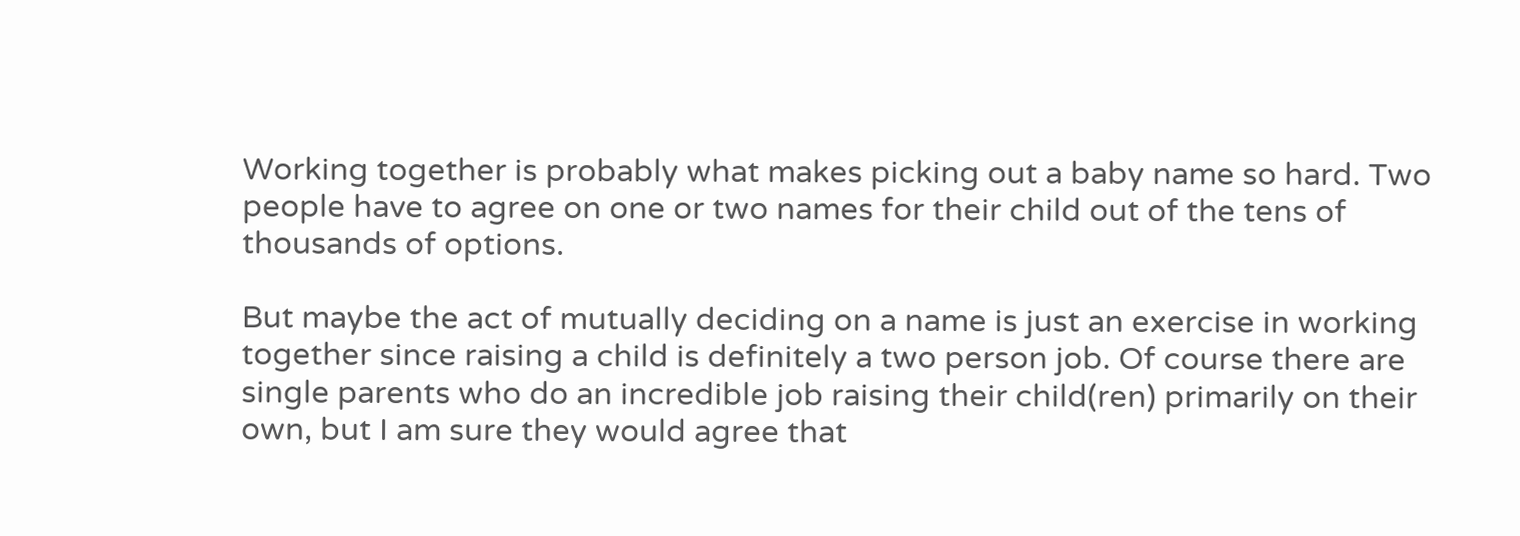Working together is probably what makes picking out a baby name so hard. Two people have to agree on one or two names for their child out of the tens of thousands of options.

But maybe the act of mutually deciding on a name is just an exercise in working together since raising a child is definitely a two person job. Of course there are single parents who do an incredible job raising their child(ren) primarily on their own, but I am sure they would agree that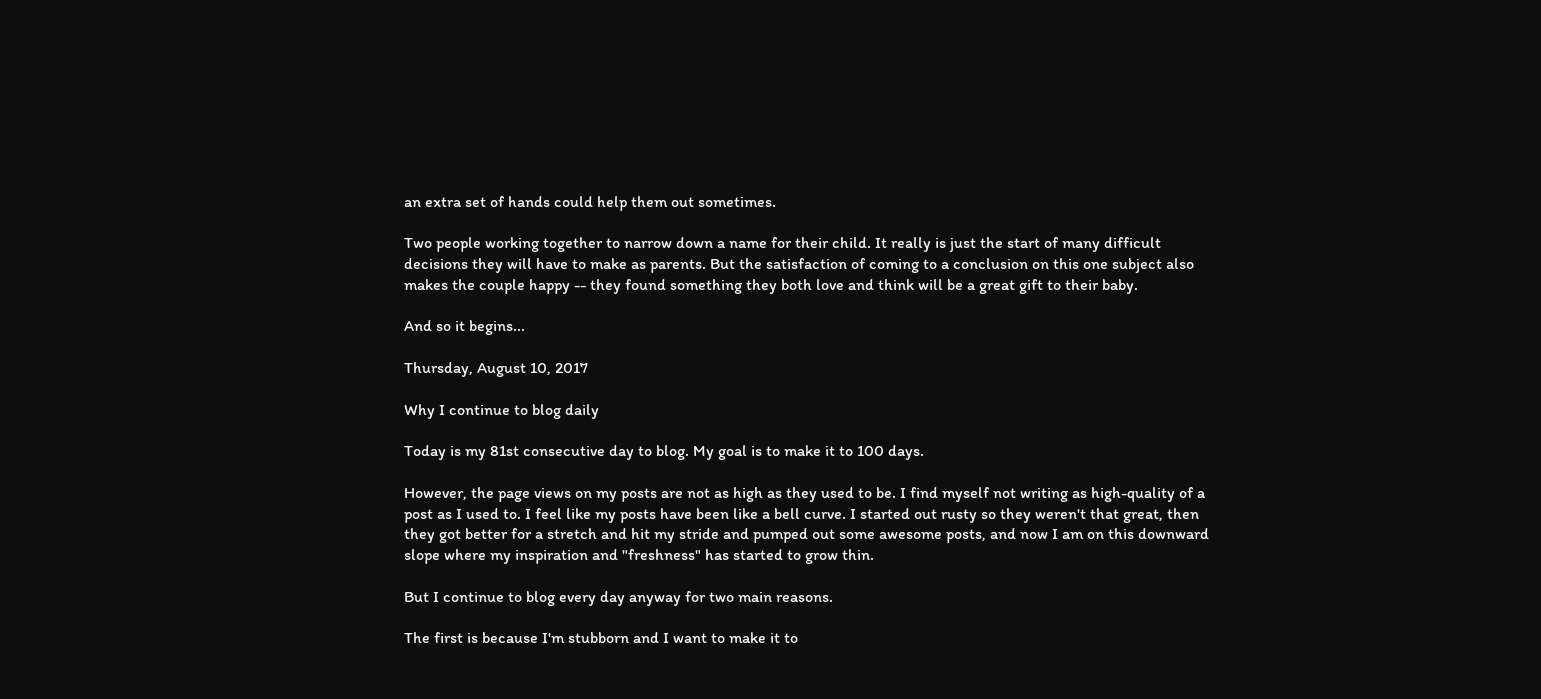an extra set of hands could help them out sometimes.

Two people working together to narrow down a name for their child. It really is just the start of many difficult decisions they will have to make as parents. But the satisfaction of coming to a conclusion on this one subject also makes the couple happy -- they found something they both love and think will be a great gift to their baby.

And so it begins...

Thursday, August 10, 2017

Why I continue to blog daily

Today is my 81st consecutive day to blog. My goal is to make it to 100 days.

However, the page views on my posts are not as high as they used to be. I find myself not writing as high-quality of a post as I used to. I feel like my posts have been like a bell curve. I started out rusty so they weren't that great, then they got better for a stretch and hit my stride and pumped out some awesome posts, and now I am on this downward slope where my inspiration and "freshness" has started to grow thin.

But I continue to blog every day anyway for two main reasons.

The first is because I'm stubborn and I want to make it to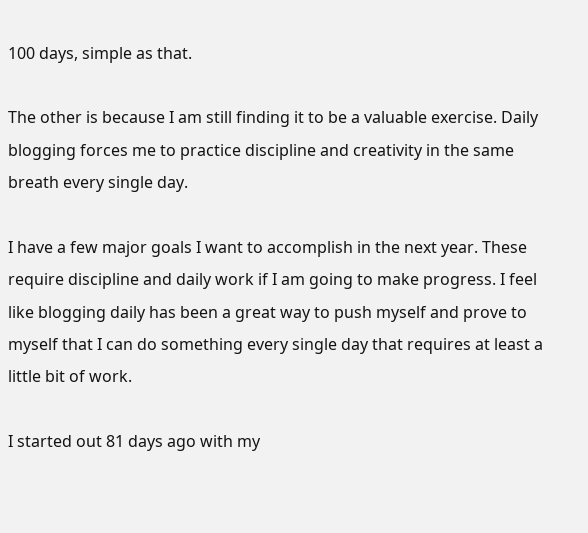100 days, simple as that.

The other is because I am still finding it to be a valuable exercise. Daily blogging forces me to practice discipline and creativity in the same breath every single day.

I have a few major goals I want to accomplish in the next year. These require discipline and daily work if I am going to make progress. I feel like blogging daily has been a great way to push myself and prove to myself that I can do something every single day that requires at least a little bit of work.

I started out 81 days ago with my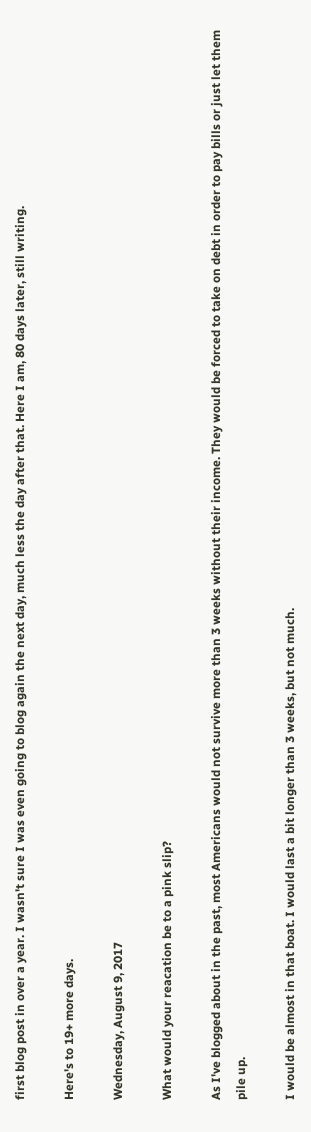first blog post in over a year. I wasn't sure I was even going to blog again the next day, much less the day after that. Here I am, 80 days later, still writing.

Here's to 19+ more days.

Wednesday, August 9, 2017

What would your reacation be to a pink slip?

As I've blogged about in the past, most Americans would not survive more than 3 weeks without their income. They would be forced to take on debt in order to pay bills or just let them pile up.

I would be almost in that boat. I would last a bit longer than 3 weeks, but not much.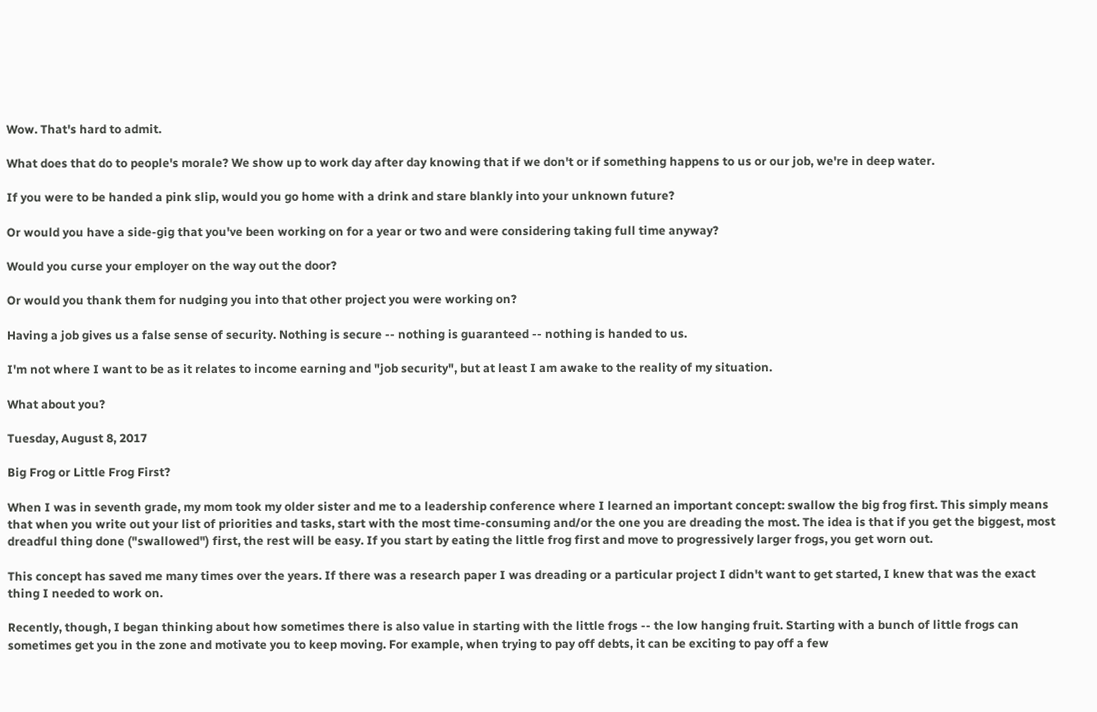Wow. That's hard to admit.

What does that do to people's morale? We show up to work day after day knowing that if we don't or if something happens to us or our job, we're in deep water.

If you were to be handed a pink slip, would you go home with a drink and stare blankly into your unknown future?

Or would you have a side-gig that you've been working on for a year or two and were considering taking full time anyway?

Would you curse your employer on the way out the door?

Or would you thank them for nudging you into that other project you were working on?

Having a job gives us a false sense of security. Nothing is secure -- nothing is guaranteed -- nothing is handed to us.

I'm not where I want to be as it relates to income earning and "job security", but at least I am awake to the reality of my situation.

What about you?

Tuesday, August 8, 2017

Big Frog or Little Frog First?

When I was in seventh grade, my mom took my older sister and me to a leadership conference where I learned an important concept: swallow the big frog first. This simply means that when you write out your list of priorities and tasks, start with the most time-consuming and/or the one you are dreading the most. The idea is that if you get the biggest, most dreadful thing done ("swallowed") first, the rest will be easy. If you start by eating the little frog first and move to progressively larger frogs, you get worn out.

This concept has saved me many times over the years. If there was a research paper I was dreading or a particular project I didn't want to get started, I knew that was the exact thing I needed to work on.

Recently, though, I began thinking about how sometimes there is also value in starting with the little frogs -- the low hanging fruit. Starting with a bunch of little frogs can sometimes get you in the zone and motivate you to keep moving. For example, when trying to pay off debts, it can be exciting to pay off a few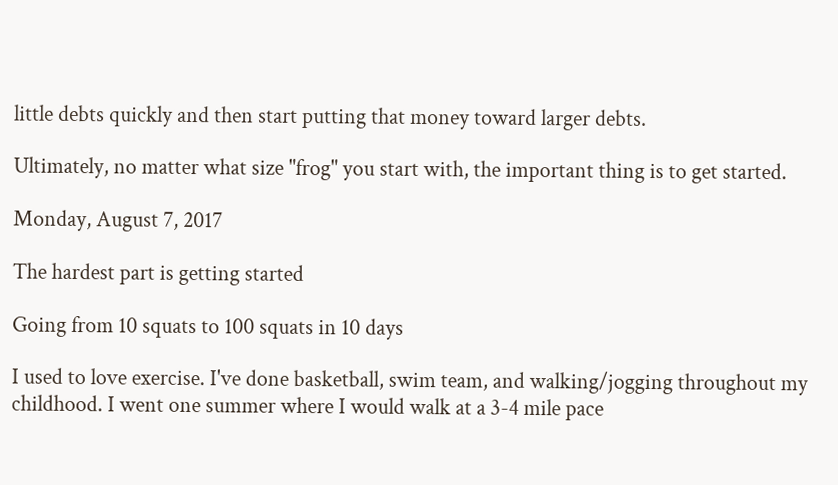little debts quickly and then start putting that money toward larger debts.

Ultimately, no matter what size "frog" you start with, the important thing is to get started.

Monday, August 7, 2017

The hardest part is getting started

Going from 10 squats to 100 squats in 10 days

I used to love exercise. I've done basketball, swim team, and walking/jogging throughout my childhood. I went one summer where I would walk at a 3-4 mile pace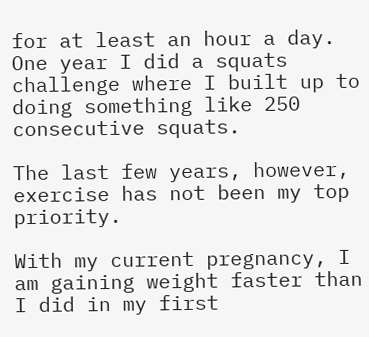for at least an hour a day. One year I did a squats challenge where I built up to doing something like 250 consecutive squats.

The last few years, however, exercise has not been my top priority.

With my current pregnancy, I am gaining weight faster than I did in my first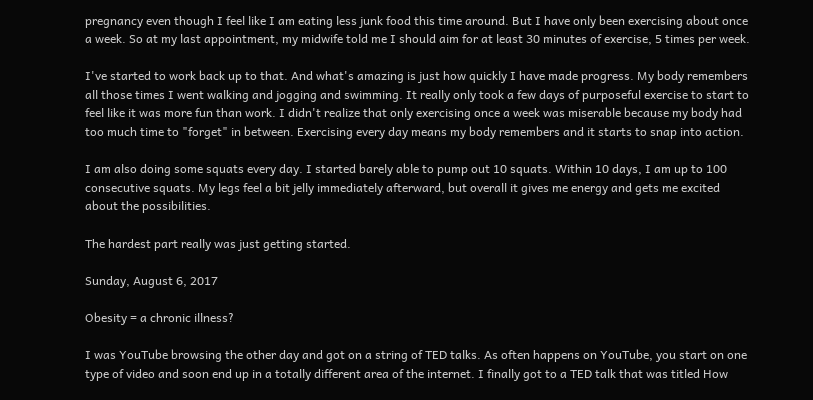pregnancy even though I feel like I am eating less junk food this time around. But I have only been exercising about once a week. So at my last appointment, my midwife told me I should aim for at least 30 minutes of exercise, 5 times per week.

I've started to work back up to that. And what's amazing is just how quickly I have made progress. My body remembers all those times I went walking and jogging and swimming. It really only took a few days of purposeful exercise to start to feel like it was more fun than work. I didn't realize that only exercising once a week was miserable because my body had too much time to "forget" in between. Exercising every day means my body remembers and it starts to snap into action.

I am also doing some squats every day. I started barely able to pump out 10 squats. Within 10 days, I am up to 100 consecutive squats. My legs feel a bit jelly immediately afterward, but overall it gives me energy and gets me excited about the possibilities.

The hardest part really was just getting started.

Sunday, August 6, 2017

Obesity = a chronic illness?

I was YouTube browsing the other day and got on a string of TED talks. As often happens on YouTube, you start on one type of video and soon end up in a totally different area of the internet. I finally got to a TED talk that was titled How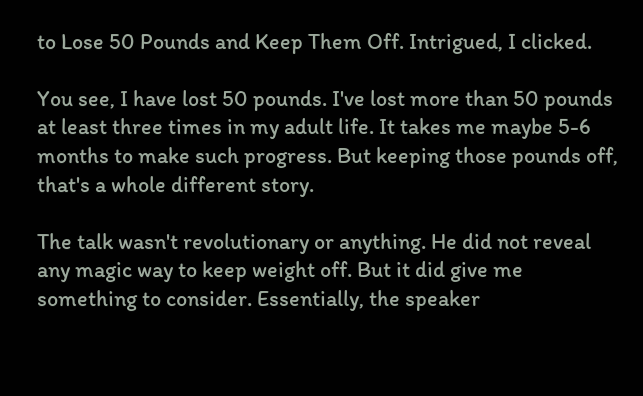to Lose 50 Pounds and Keep Them Off. Intrigued, I clicked.

You see, I have lost 50 pounds. I've lost more than 50 pounds at least three times in my adult life. It takes me maybe 5-6 months to make such progress. But keeping those pounds off, that's a whole different story.

The talk wasn't revolutionary or anything. He did not reveal any magic way to keep weight off. But it did give me something to consider. Essentially, the speaker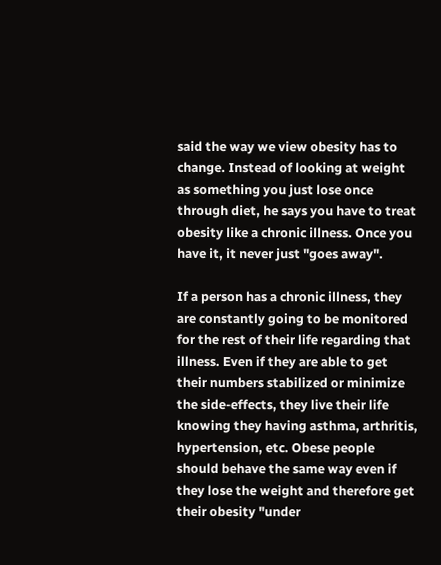said the way we view obesity has to change. Instead of looking at weight as something you just lose once through diet, he says you have to treat obesity like a chronic illness. Once you have it, it never just "goes away".

If a person has a chronic illness, they are constantly going to be monitored for the rest of their life regarding that illness. Even if they are able to get their numbers stabilized or minimize the side-effects, they live their life knowing they having asthma, arthritis, hypertension, etc. Obese people should behave the same way even if they lose the weight and therefore get their obesity "under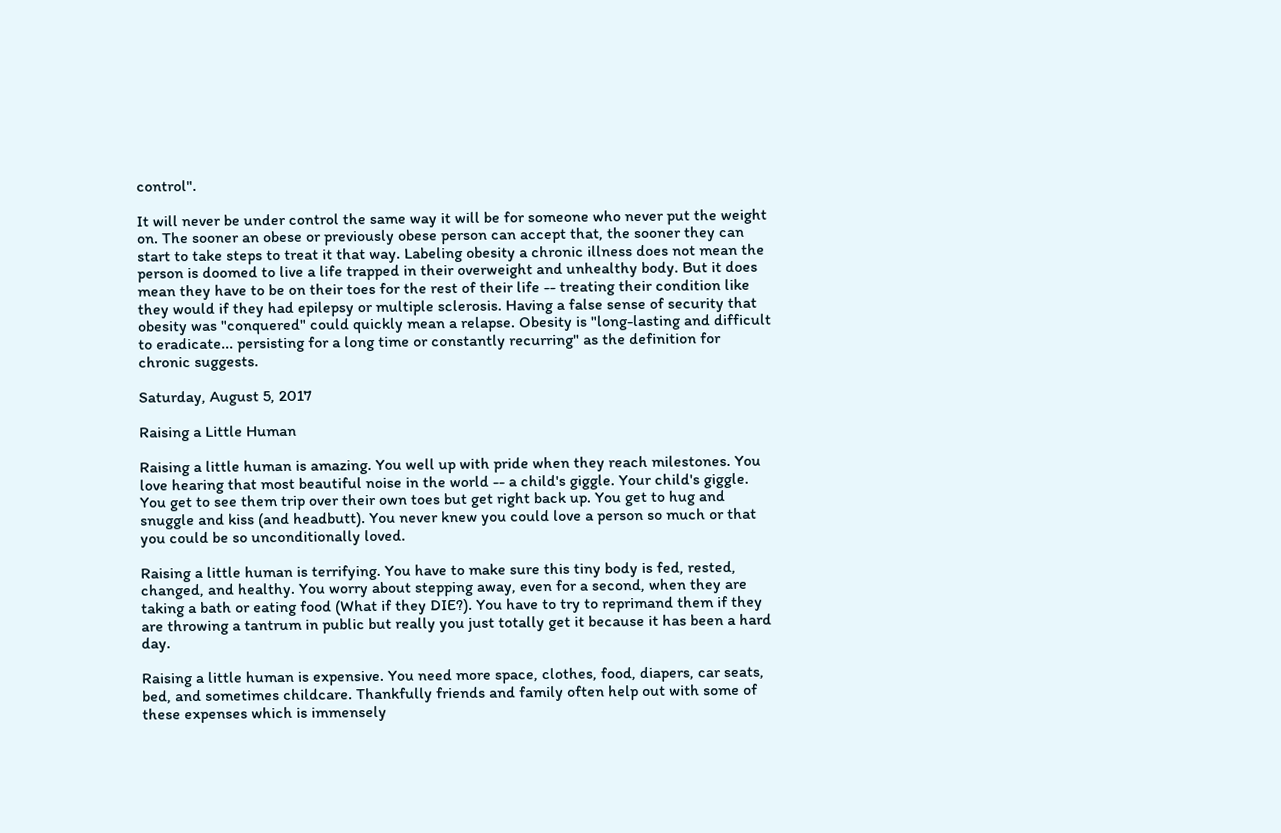control".

It will never be under control the same way it will be for someone who never put the weight on. The sooner an obese or previously obese person can accept that, the sooner they can start to take steps to treat it that way. Labeling obesity a chronic illness does not mean the person is doomed to live a life trapped in their overweight and unhealthy body. But it does mean they have to be on their toes for the rest of their life -- treating their condition like they would if they had epilepsy or multiple sclerosis. Having a false sense of security that obesity was "conquered" could quickly mean a relapse. Obesity is "long-lasting and difficult to eradicate... persisting for a long time or constantly recurring" as the definition for chronic suggests.

Saturday, August 5, 2017

Raising a Little Human

Raising a little human is amazing. You well up with pride when they reach milestones. You love hearing that most beautiful noise in the world -- a child's giggle. Your child's giggle. You get to see them trip over their own toes but get right back up. You get to hug and snuggle and kiss (and headbutt). You never knew you could love a person so much or that you could be so unconditionally loved.

Raising a little human is terrifying. You have to make sure this tiny body is fed, rested, changed, and healthy. You worry about stepping away, even for a second, when they are taking a bath or eating food (What if they DIE?). You have to try to reprimand them if they are throwing a tantrum in public but really you just totally get it because it has been a hard day.

Raising a little human is expensive. You need more space, clothes, food, diapers, car seats, bed, and sometimes childcare. Thankfully friends and family often help out with some of these expenses which is immensely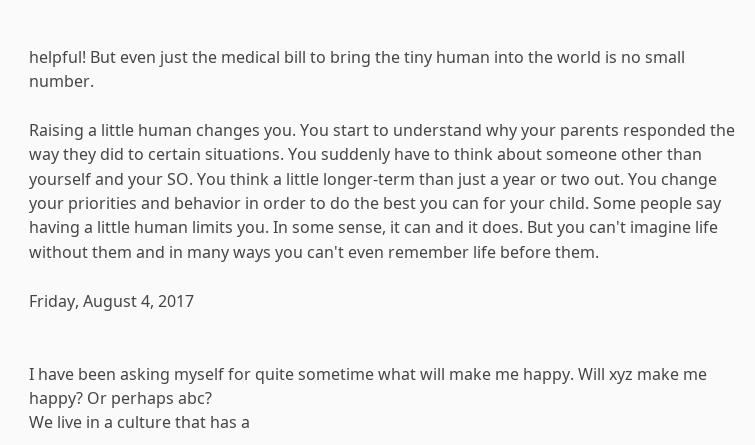helpful! But even just the medical bill to bring the tiny human into the world is no small number.

Raising a little human changes you. You start to understand why your parents responded the way they did to certain situations. You suddenly have to think about someone other than yourself and your SO. You think a little longer-term than just a year or two out. You change your priorities and behavior in order to do the best you can for your child. Some people say having a little human limits you. In some sense, it can and it does. But you can't imagine life without them and in many ways you can't even remember life before them.

Friday, August 4, 2017


I have been asking myself for quite sometime what will make me happy. Will xyz make me happy? Or perhaps abc?
We live in a culture that has a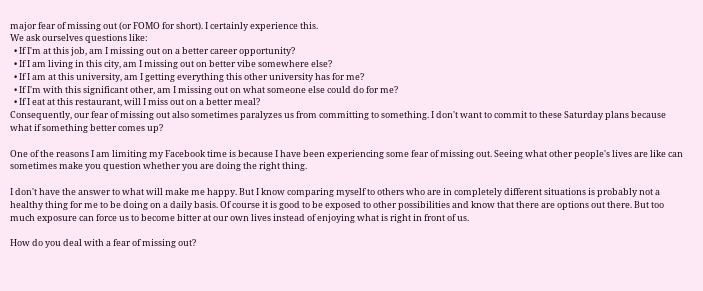major fear of missing out (or FOMO for short). I certainly experience this.
We ask ourselves questions like:
  • If I'm at this job, am I missing out on a better career opportunity?
  • If I am living in this city, am I missing out on better vibe somewhere else?
  • If I am at this university, am I getting everything this other university has for me?
  • If I'm with this significant other, am I missing out on what someone else could do for me?
  • If I eat at this restaurant, will I miss out on a better meal?
Consequently, our fear of missing out also sometimes paralyzes us from committing to something. I don't want to commit to these Saturday plans because what if something better comes up?

One of the reasons I am limiting my Facebook time is because I have been experiencing some fear of missing out. Seeing what other people's lives are like can sometimes make you question whether you are doing the right thing.

I don't have the answer to what will make me happy. But I know comparing myself to others who are in completely different situations is probably not a healthy thing for me to be doing on a daily basis. Of course it is good to be exposed to other possibilities and know that there are options out there. But too much exposure can force us to become bitter at our own lives instead of enjoying what is right in front of us.

How do you deal with a fear of missing out?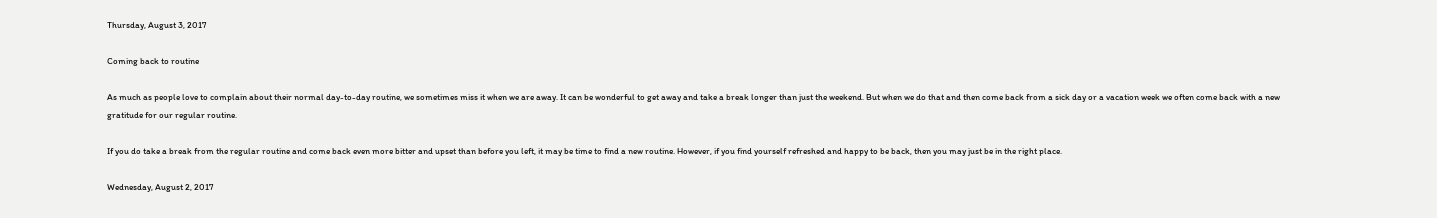Thursday, August 3, 2017

Coming back to routine

As much as people love to complain about their normal day-to-day routine, we sometimes miss it when we are away. It can be wonderful to get away and take a break longer than just the weekend. But when we do that and then come back from a sick day or a vacation week we often come back with a new gratitude for our regular routine.

If you do take a break from the regular routine and come back even more bitter and upset than before you left, it may be time to find a new routine. However, if you find yourself refreshed and happy to be back, then you may just be in the right place.

Wednesday, August 2, 2017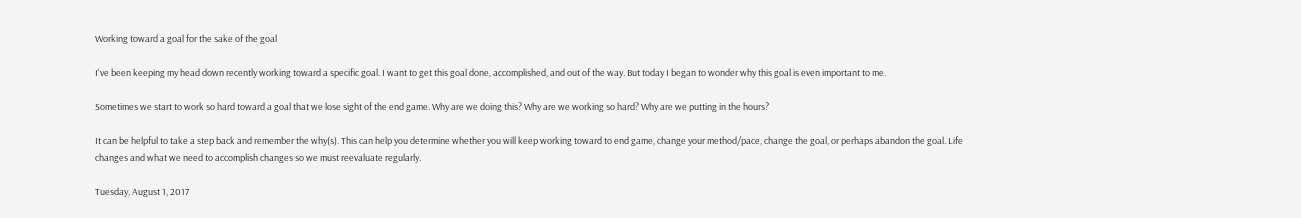Working toward a goal for the sake of the goal

I've been keeping my head down recently working toward a specific goal. I want to get this goal done, accomplished, and out of the way. But today I began to wonder why this goal is even important to me.

Sometimes we start to work so hard toward a goal that we lose sight of the end game. Why are we doing this? Why are we working so hard? Why are we putting in the hours?

It can be helpful to take a step back and remember the why(s). This can help you determine whether you will keep working toward to end game, change your method/pace, change the goal, or perhaps abandon the goal. Life changes and what we need to accomplish changes so we must reevaluate regularly.

Tuesday, August 1, 2017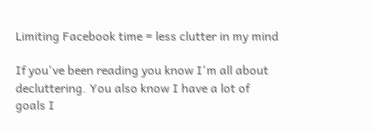Limiting Facebook time = less clutter in my mind

If you've been reading you know I'm all about decluttering. You also know I have a lot of goals I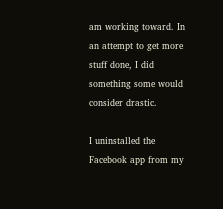am working toward. In an attempt to get more stuff done, I did something some would consider drastic.

I uninstalled the Facebook app from my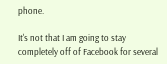phone.

It's not that I am going to stay completely off of Facebook for several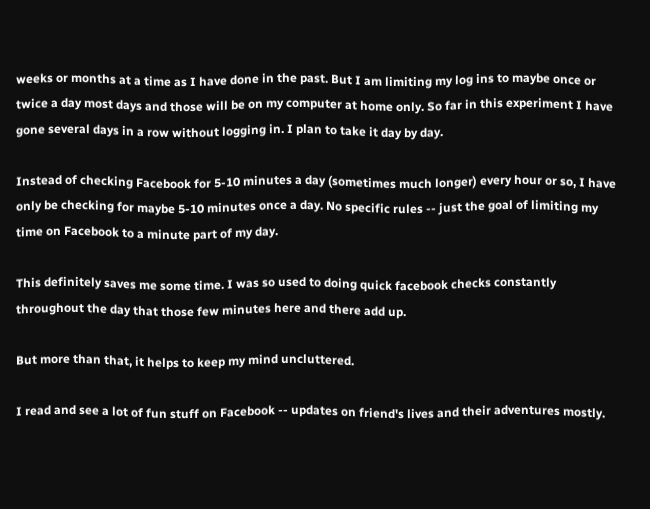weeks or months at a time as I have done in the past. But I am limiting my log ins to maybe once or twice a day most days and those will be on my computer at home only. So far in this experiment I have gone several days in a row without logging in. I plan to take it day by day.

Instead of checking Facebook for 5-10 minutes a day (sometimes much longer) every hour or so, I have only be checking for maybe 5-10 minutes once a day. No specific rules -- just the goal of limiting my time on Facebook to a minute part of my day.

This definitely saves me some time. I was so used to doing quick facebook checks constantly throughout the day that those few minutes here and there add up.

But more than that, it helps to keep my mind uncluttered.

I read and see a lot of fun stuff on Facebook -- updates on friend's lives and their adventures mostly.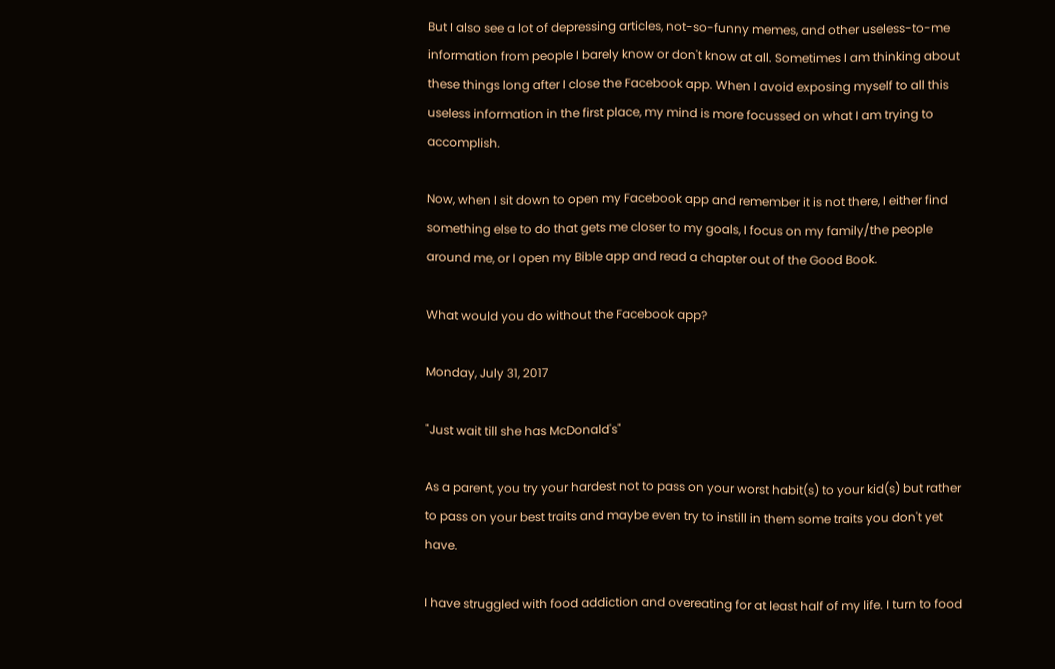But I also see a lot of depressing articles, not-so-funny memes, and other useless-to-me information from people I barely know or don't know at all. Sometimes I am thinking about these things long after I close the Facebook app. When I avoid exposing myself to all this useless information in the first place, my mind is more focussed on what I am trying to accomplish.

Now, when I sit down to open my Facebook app and remember it is not there, I either find something else to do that gets me closer to my goals, I focus on my family/the people around me, or I open my Bible app and read a chapter out of the Good Book.

What would you do without the Facebook app?

Monday, July 31, 2017

"Just wait till she has McDonald's"

As a parent, you try your hardest not to pass on your worst habit(s) to your kid(s) but rather to pass on your best traits and maybe even try to instill in them some traits you don't yet have.

I have struggled with food addiction and overeating for at least half of my life. I turn to food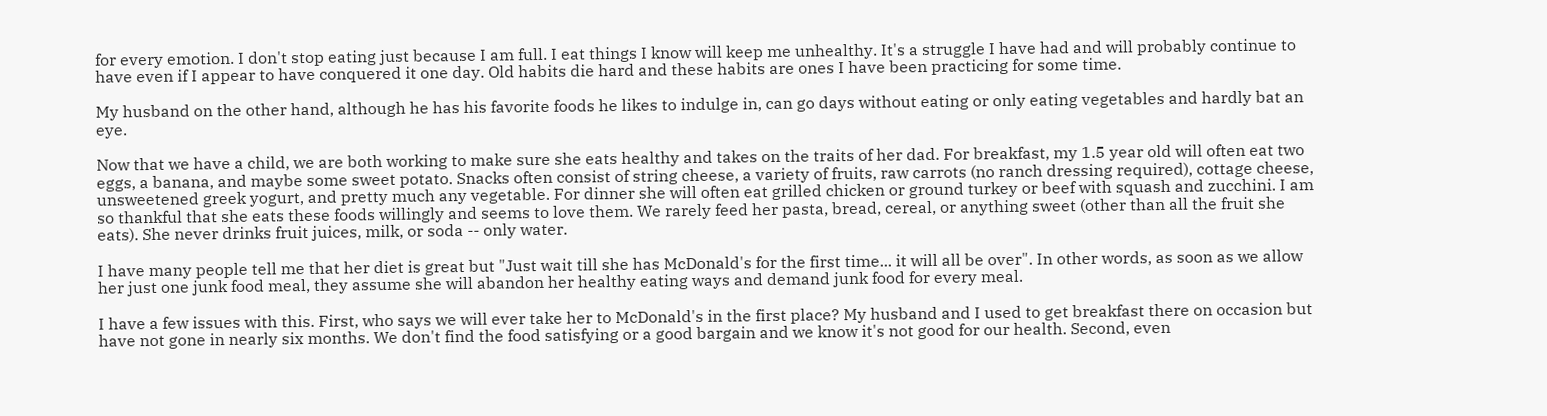for every emotion. I don't stop eating just because I am full. I eat things I know will keep me unhealthy. It's a struggle I have had and will probably continue to have even if I appear to have conquered it one day. Old habits die hard and these habits are ones I have been practicing for some time.

My husband on the other hand, although he has his favorite foods he likes to indulge in, can go days without eating or only eating vegetables and hardly bat an eye.

Now that we have a child, we are both working to make sure she eats healthy and takes on the traits of her dad. For breakfast, my 1.5 year old will often eat two eggs, a banana, and maybe some sweet potato. Snacks often consist of string cheese, a variety of fruits, raw carrots (no ranch dressing required), cottage cheese, unsweetened greek yogurt, and pretty much any vegetable. For dinner she will often eat grilled chicken or ground turkey or beef with squash and zucchini. I am so thankful that she eats these foods willingly and seems to love them. We rarely feed her pasta, bread, cereal, or anything sweet (other than all the fruit she eats). She never drinks fruit juices, milk, or soda -- only water.

I have many people tell me that her diet is great but "Just wait till she has McDonald's for the first time... it will all be over". In other words, as soon as we allow her just one junk food meal, they assume she will abandon her healthy eating ways and demand junk food for every meal.

I have a few issues with this. First, who says we will ever take her to McDonald's in the first place? My husband and I used to get breakfast there on occasion but have not gone in nearly six months. We don't find the food satisfying or a good bargain and we know it's not good for our health. Second, even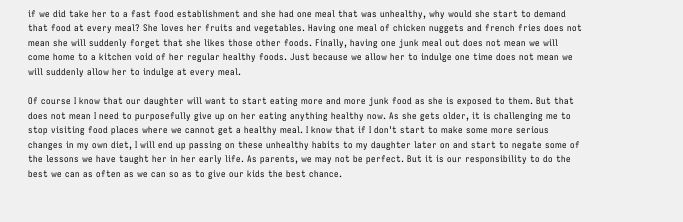if we did take her to a fast food establishment and she had one meal that was unhealthy, why would she start to demand that food at every meal? She loves her fruits and vegetables. Having one meal of chicken nuggets and french fries does not mean she will suddenly forget that she likes those other foods. Finally, having one junk meal out does not mean we will come home to a kitchen void of her regular healthy foods. Just because we allow her to indulge one time does not mean we will suddenly allow her to indulge at every meal.

Of course I know that our daughter will want to start eating more and more junk food as she is exposed to them. But that does not mean I need to purposefully give up on her eating anything healthy now. As she gets older, it is challenging me to stop visiting food places where we cannot get a healthy meal. I know that if I don't start to make some more serious changes in my own diet, I will end up passing on these unhealthy habits to my daughter later on and start to negate some of the lessons we have taught her in her early life. As parents, we may not be perfect. But it is our responsibility to do the best we can as often as we can so as to give our kids the best chance.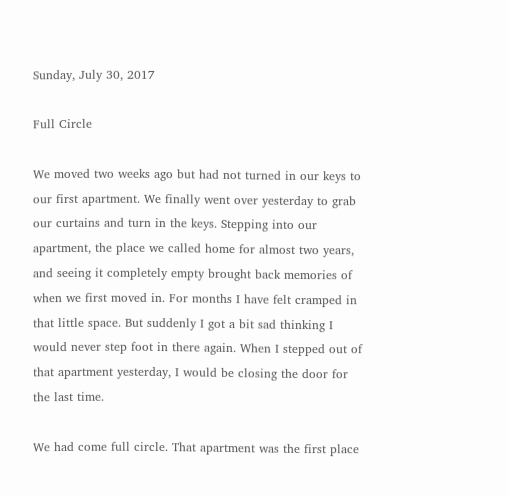Sunday, July 30, 2017

Full Circle

We moved two weeks ago but had not turned in our keys to our first apartment. We finally went over yesterday to grab our curtains and turn in the keys. Stepping into our apartment, the place we called home for almost two years, and seeing it completely empty brought back memories of when we first moved in. For months I have felt cramped in that little space. But suddenly I got a bit sad thinking I would never step foot in there again. When I stepped out of that apartment yesterday, I would be closing the door for the last time.

We had come full circle. That apartment was the first place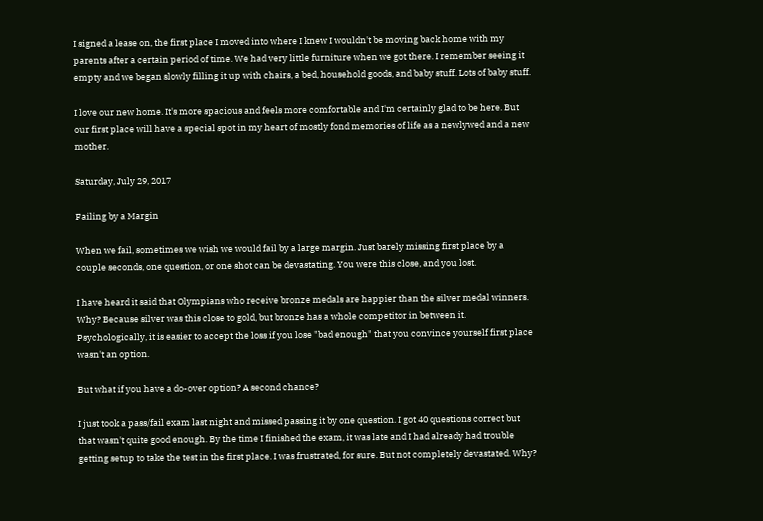I signed a lease on, the first place I moved into where I knew I wouldn't be moving back home with my parents after a certain period of time. We had very little furniture when we got there. I remember seeing it empty and we began slowly filling it up with chairs, a bed, household goods, and baby stuff. Lots of baby stuff.

I love our new home. It's more spacious and feels more comfortable and I'm certainly glad to be here. But our first place will have a special spot in my heart of mostly fond memories of life as a newlywed and a new mother.

Saturday, July 29, 2017

Failing by a Margin

When we fail, sometimes we wish we would fail by a large margin. Just barely missing first place by a couple seconds, one question, or one shot can be devastating. You were this close, and you lost.

I have heard it said that Olympians who receive bronze medals are happier than the silver medal winners. Why? Because silver was this close to gold, but bronze has a whole competitor in between it. Psychologically, it is easier to accept the loss if you lose "bad enough" that you convince yourself first place wasn't an option.

But what if you have a do-over option? A second chance?

I just took a pass/fail exam last night and missed passing it by one question. I got 40 questions correct but that wasn't quite good enough. By the time I finished the exam, it was late and I had already had trouble getting setup to take the test in the first place. I was frustrated, for sure. But not completely devastated. Why?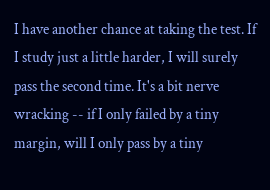I have another chance at taking the test. If I study just a little harder, I will surely pass the second time. It's a bit nerve wracking -- if I only failed by a tiny margin, will I only pass by a tiny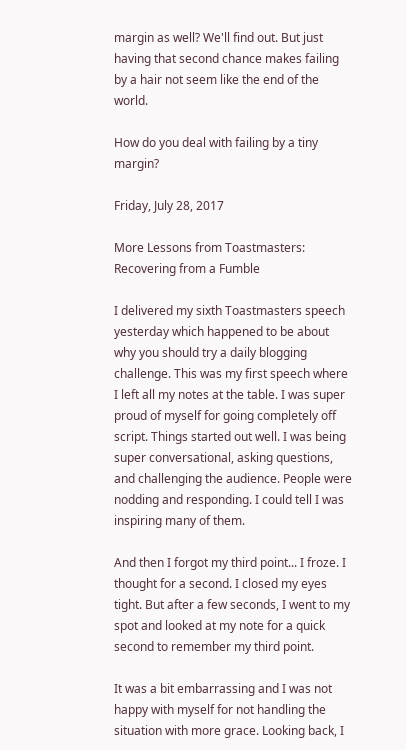margin as well? We'll find out. But just having that second chance makes failing by a hair not seem like the end of the world.

How do you deal with failing by a tiny margin?

Friday, July 28, 2017

More Lessons from Toastmasters: Recovering from a Fumble

I delivered my sixth Toastmasters speech yesterday which happened to be about why you should try a daily blogging challenge. This was my first speech where I left all my notes at the table. I was super proud of myself for going completely off script. Things started out well. I was being super conversational, asking questions, and challenging the audience. People were nodding and responding. I could tell I was inspiring many of them.

And then I forgot my third point... I froze. I thought for a second. I closed my eyes tight. But after a few seconds, I went to my spot and looked at my note for a quick second to remember my third point.

It was a bit embarrassing and I was not happy with myself for not handling the situation with more grace. Looking back, I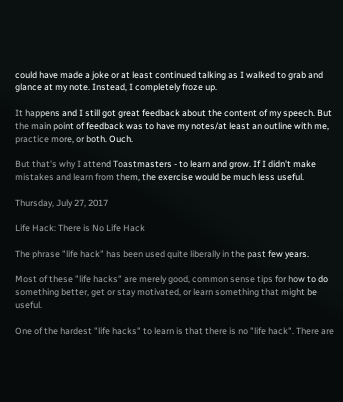could have made a joke or at least continued talking as I walked to grab and glance at my note. Instead, I completely froze up.

It happens and I still got great feedback about the content of my speech. But the main point of feedback was to have my notes/at least an outline with me, practice more, or both. Ouch.

But that's why I attend Toastmasters - to learn and grow. If I didn't make mistakes and learn from them, the exercise would be much less useful.

Thursday, July 27, 2017

Life Hack: There is No Life Hack

The phrase "life hack" has been used quite liberally in the past few years.

Most of these "life hacks" are merely good, common sense tips for how to do something better, get or stay motivated, or learn something that might be useful.

One of the hardest "life hacks" to learn is that there is no "life hack". There are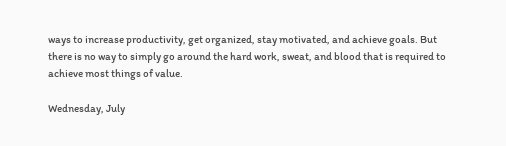ways to increase productivity, get organized, stay motivated, and achieve goals. But there is no way to simply go around the hard work, sweat, and blood that is required to achieve most things of value.

Wednesday, July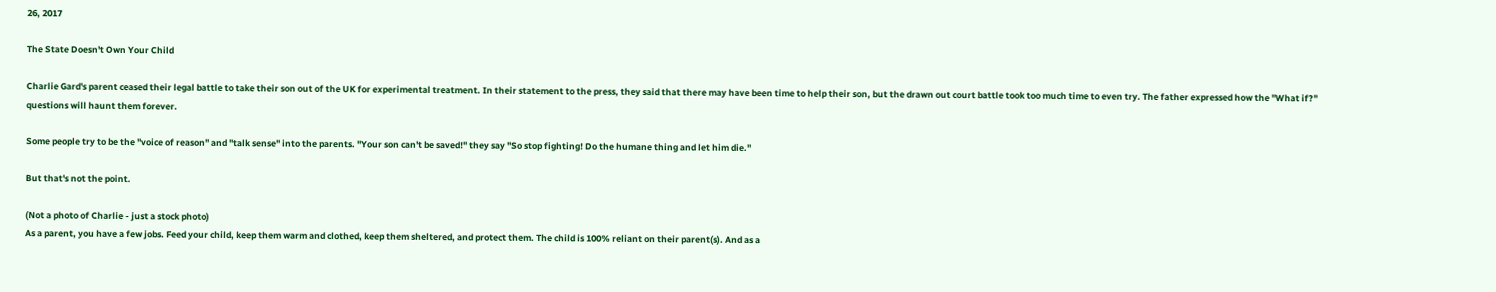26, 2017

The State Doesn't Own Your Child

Charlie Gard's parent ceased their legal battle to take their son out of the UK for experimental treatment. In their statement to the press, they said that there may have been time to help their son, but the drawn out court battle took too much time to even try. The father expressed how the "What if?" questions will haunt them forever.

Some people try to be the "voice of reason" and "talk sense" into the parents. "Your son can't be saved!" they say "So stop fighting! Do the humane thing and let him die."

But that's not the point.

(Not a photo of Charlie - just a stock photo)
As a parent, you have a few jobs. Feed your child, keep them warm and clothed, keep them sheltered, and protect them. The child is 100% reliant on their parent(s). And as a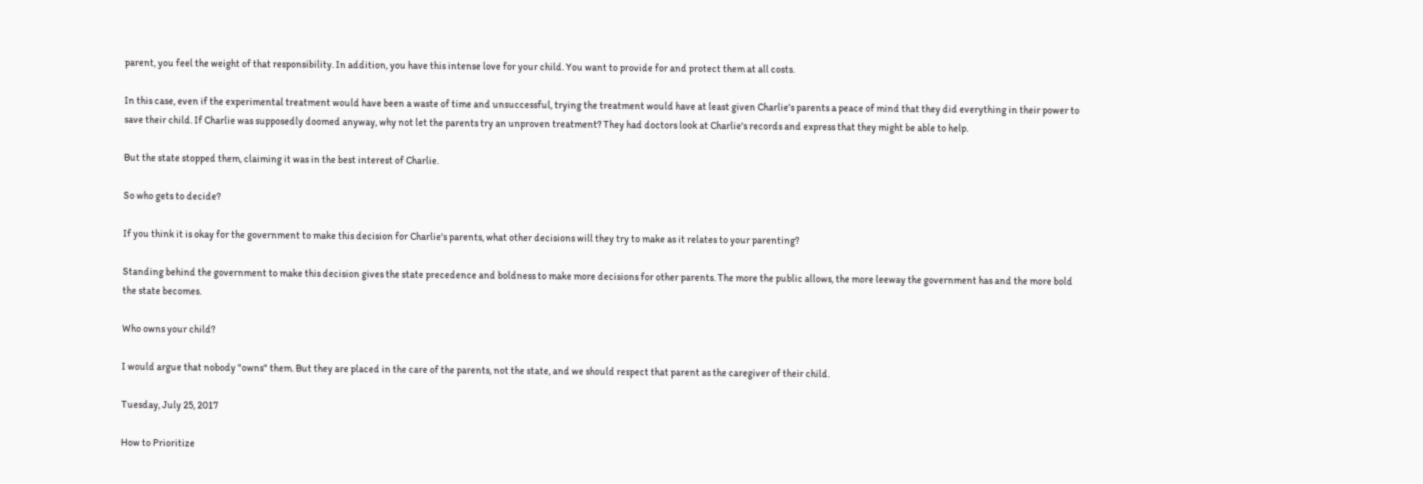parent, you feel the weight of that responsibility. In addition, you have this intense love for your child. You want to provide for and protect them at all costs.

In this case, even if the experimental treatment would have been a waste of time and unsuccessful, trying the treatment would have at least given Charlie's parents a peace of mind that they did everything in their power to save their child. If Charlie was supposedly doomed anyway, why not let the parents try an unproven treatment? They had doctors look at Charlie's records and express that they might be able to help.

But the state stopped them, claiming it was in the best interest of Charlie.

So who gets to decide?

If you think it is okay for the government to make this decision for Charlie's parents, what other decisions will they try to make as it relates to your parenting?

Standing behind the government to make this decision gives the state precedence and boldness to make more decisions for other parents. The more the public allows, the more leeway the government has and the more bold the state becomes.

Who owns your child?

I would argue that nobody "owns" them. But they are placed in the care of the parents, not the state, and we should respect that parent as the caregiver of their child.

Tuesday, July 25, 2017

How to Prioritize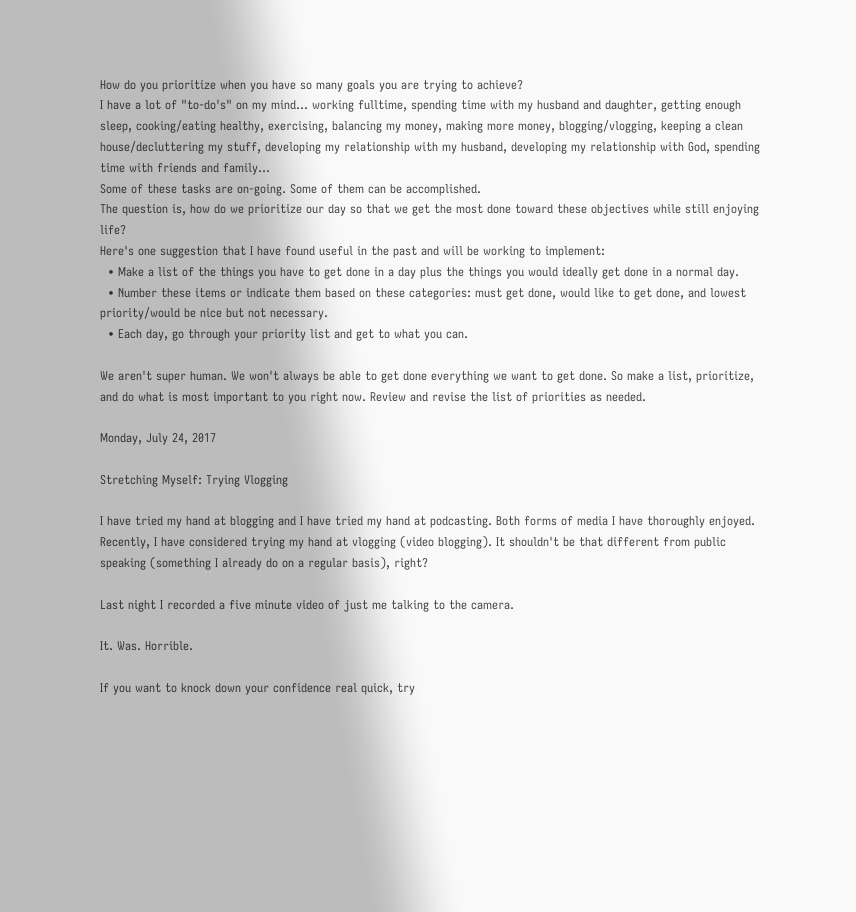How do you prioritize when you have so many goals you are trying to achieve?
I have a lot of "to-do's" on my mind... working fulltime, spending time with my husband and daughter, getting enough sleep, cooking/eating healthy, exercising, balancing my money, making more money, blogging/vlogging, keeping a clean house/decluttering my stuff, developing my relationship with my husband, developing my relationship with God, spending time with friends and family...
Some of these tasks are on-going. Some of them can be accomplished.
The question is, how do we prioritize our day so that we get the most done toward these objectives while still enjoying life?
Here's one suggestion that I have found useful in the past and will be working to implement:
  • Make a list of the things you have to get done in a day plus the things you would ideally get done in a normal day.
  • Number these items or indicate them based on these categories: must get done, would like to get done, and lowest priority/would be nice but not necessary.
  • Each day, go through your priority list and get to what you can.

We aren't super human. We won't always be able to get done everything we want to get done. So make a list, prioritize, and do what is most important to you right now. Review and revise the list of priorities as needed.

Monday, July 24, 2017

Stretching Myself: Trying Vlogging

I have tried my hand at blogging and I have tried my hand at podcasting. Both forms of media I have thoroughly enjoyed. Recently, I have considered trying my hand at vlogging (video blogging). It shouldn't be that different from public speaking (something I already do on a regular basis), right?

Last night I recorded a five minute video of just me talking to the camera.

It. Was. Horrible.

If you want to knock down your confidence real quick, try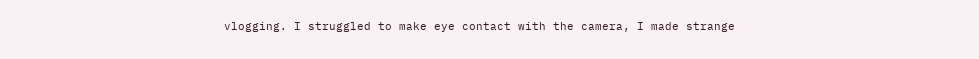vlogging. I struggled to make eye contact with the camera, I made strange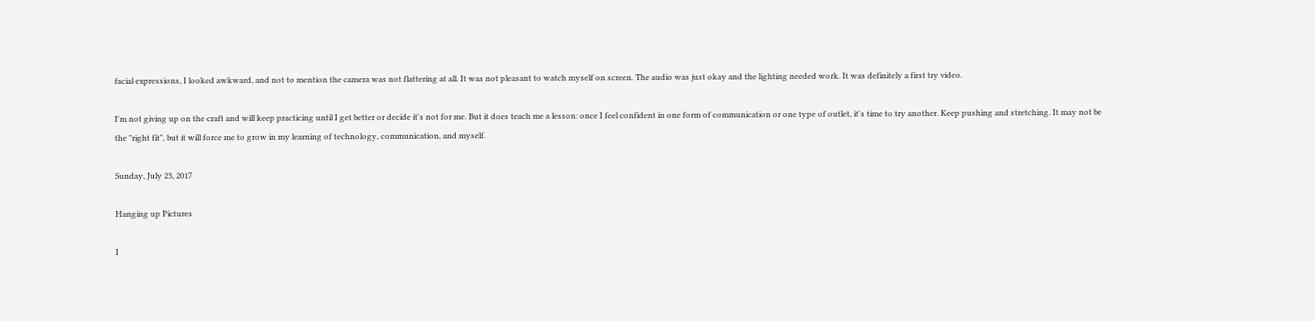facial expressions, I looked awkward, and not to mention the camera was not flattering at all. It was not pleasant to watch myself on screen. The audio was just okay and the lighting needed work. It was definitely a first try video.

I'm not giving up on the craft and will keep practicing until I get better or decide it's not for me. But it does teach me a lesson: once I feel confident in one form of communication or one type of outlet, it's time to try another. Keep pushing and stretching. It may not be the "right fit", but it will force me to grow in my learning of technology, communication, and myself.

Sunday, July 23, 2017

Hanging up Pictures

I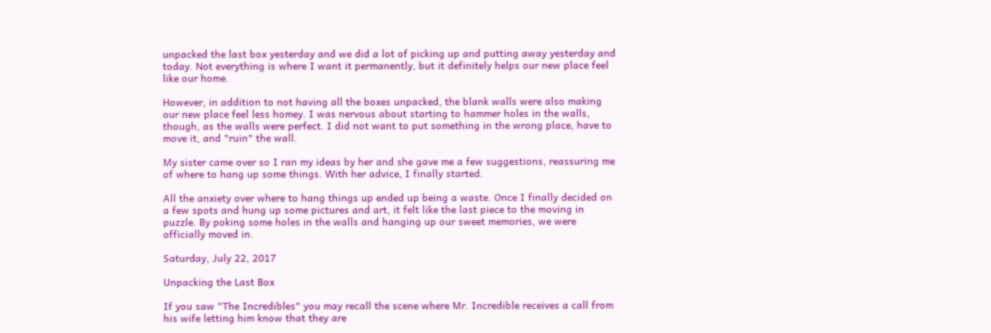unpacked the last box yesterday and we did a lot of picking up and putting away yesterday and today. Not everything is where I want it permanently, but it definitely helps our new place feel like our home.

However, in addition to not having all the boxes unpacked, the blank walls were also making our new place feel less homey. I was nervous about starting to hammer holes in the walls, though, as the walls were perfect. I did not want to put something in the wrong place, have to move it, and "ruin" the wall.

My sister came over so I ran my ideas by her and she gave me a few suggestions, reassuring me of where to hang up some things. With her advice, I finally started.

All the anxiety over where to hang things up ended up being a waste. Once I finally decided on a few spots and hung up some pictures and art, it felt like the last piece to the moving in puzzle. By poking some holes in the walls and hanging up our sweet memories, we were officially moved in.

Saturday, July 22, 2017

Unpacking the Last Box

If you saw "The Incredibles" you may recall the scene where Mr. Incredible receives a call from his wife letting him know that they are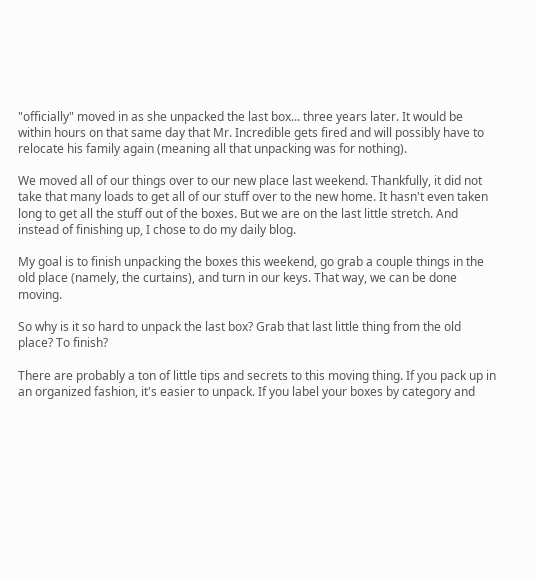"officially" moved in as she unpacked the last box... three years later. It would be within hours on that same day that Mr. Incredible gets fired and will possibly have to relocate his family again (meaning all that unpacking was for nothing).

We moved all of our things over to our new place last weekend. Thankfully, it did not take that many loads to get all of our stuff over to the new home. It hasn't even taken long to get all the stuff out of the boxes. But we are on the last little stretch. And instead of finishing up, I chose to do my daily blog.

My goal is to finish unpacking the boxes this weekend, go grab a couple things in the old place (namely, the curtains), and turn in our keys. That way, we can be done moving.

So why is it so hard to unpack the last box? Grab that last little thing from the old place? To finish?

There are probably a ton of little tips and secrets to this moving thing. If you pack up in an organized fashion, it's easier to unpack. If you label your boxes by category and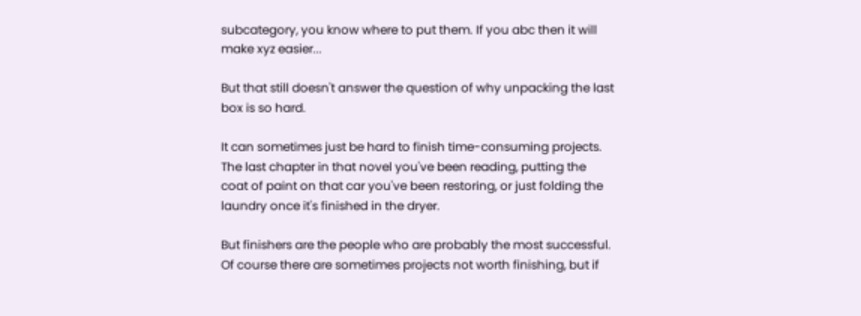subcategory, you know where to put them. If you abc then it will make xyz easier...

But that still doesn't answer the question of why unpacking the last box is so hard.

It can sometimes just be hard to finish time-consuming projects. The last chapter in that novel you've been reading, putting the coat of paint on that car you've been restoring, or just folding the laundry once it's finished in the dryer.

But finishers are the people who are probably the most successful. Of course there are sometimes projects not worth finishing, but if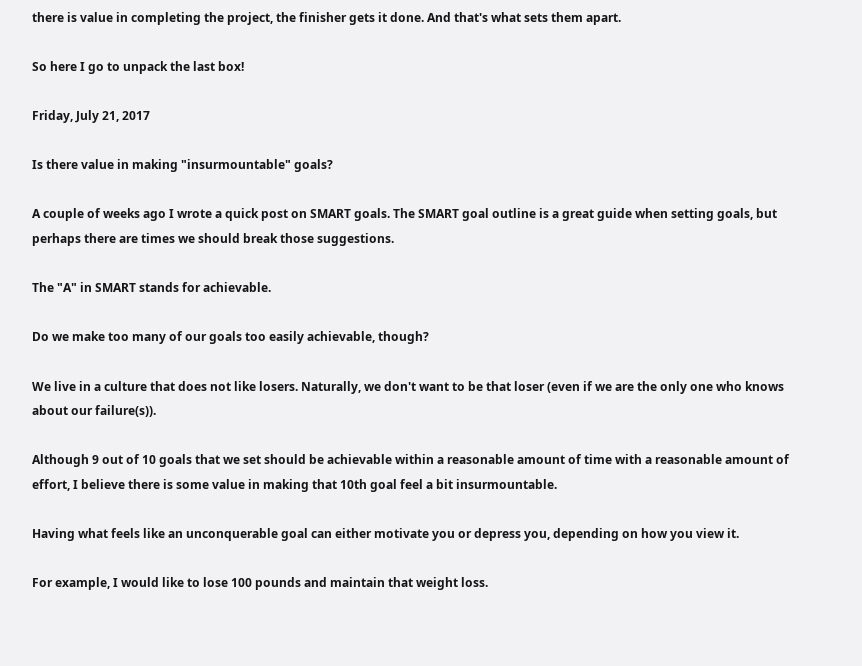there is value in completing the project, the finisher gets it done. And that's what sets them apart.

So here I go to unpack the last box!

Friday, July 21, 2017

Is there value in making "insurmountable" goals?

A couple of weeks ago I wrote a quick post on SMART goals. The SMART goal outline is a great guide when setting goals, but perhaps there are times we should break those suggestions.

The "A" in SMART stands for achievable.

Do we make too many of our goals too easily achievable, though?

We live in a culture that does not like losers. Naturally, we don't want to be that loser (even if we are the only one who knows about our failure(s)).

Although 9 out of 10 goals that we set should be achievable within a reasonable amount of time with a reasonable amount of effort, I believe there is some value in making that 10th goal feel a bit insurmountable.

Having what feels like an unconquerable goal can either motivate you or depress you, depending on how you view it.

For example, I would like to lose 100 pounds and maintain that weight loss.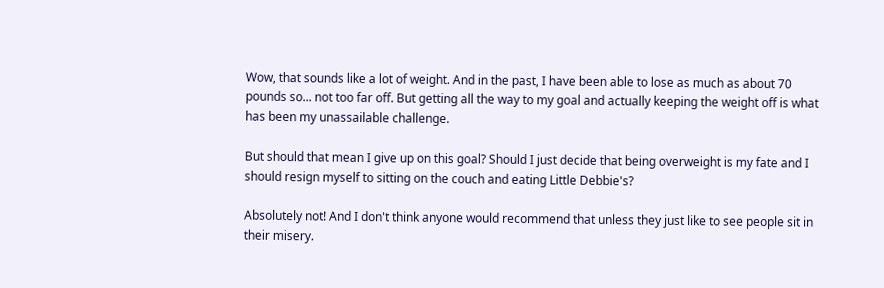Wow, that sounds like a lot of weight. And in the past, I have been able to lose as much as about 70 pounds so... not too far off. But getting all the way to my goal and actually keeping the weight off is what has been my unassailable challenge.

But should that mean I give up on this goal? Should I just decide that being overweight is my fate and I should resign myself to sitting on the couch and eating Little Debbie's?

Absolutely not! And I don't think anyone would recommend that unless they just like to see people sit in their misery.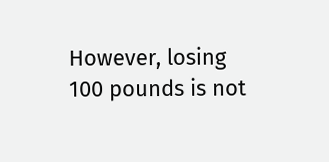However, losing 100 pounds is not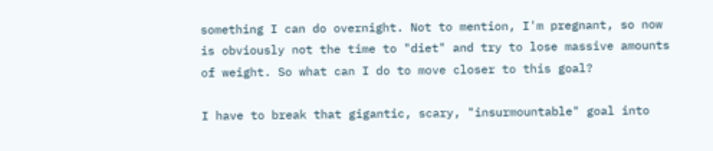something I can do overnight. Not to mention, I'm pregnant, so now is obviously not the time to "diet" and try to lose massive amounts of weight. So what can I do to move closer to this goal?

I have to break that gigantic, scary, "insurmountable" goal into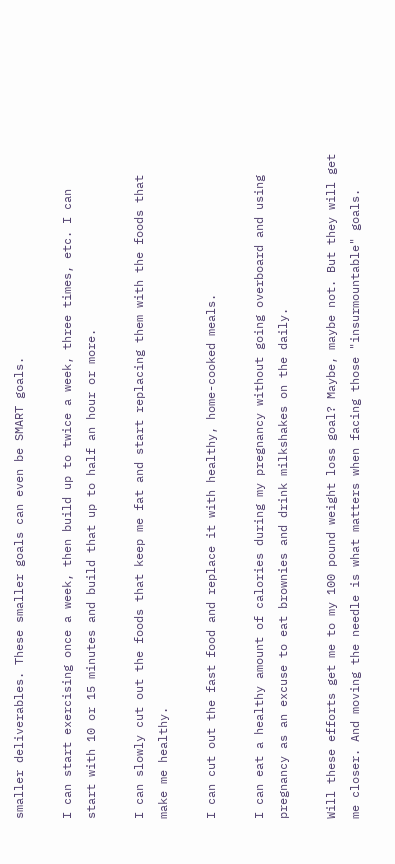smaller deliverables. These smaller goals can even be SMART goals.

I can start exercising once a week, then build up to twice a week, three times, etc. I can start with 10 or 15 minutes and build that up to half an hour or more.

I can slowly cut out the foods that keep me fat and start replacing them with the foods that make me healthy.

I can cut out the fast food and replace it with healthy, home-cooked meals.

I can eat a healthy amount of calories during my pregnancy without going overboard and using pregnancy as an excuse to eat brownies and drink milkshakes on the daily.

Will these efforts get me to my 100 pound weight loss goal? Maybe, maybe not. But they will get me closer. And moving the needle is what matters when facing those "insurmountable" goals.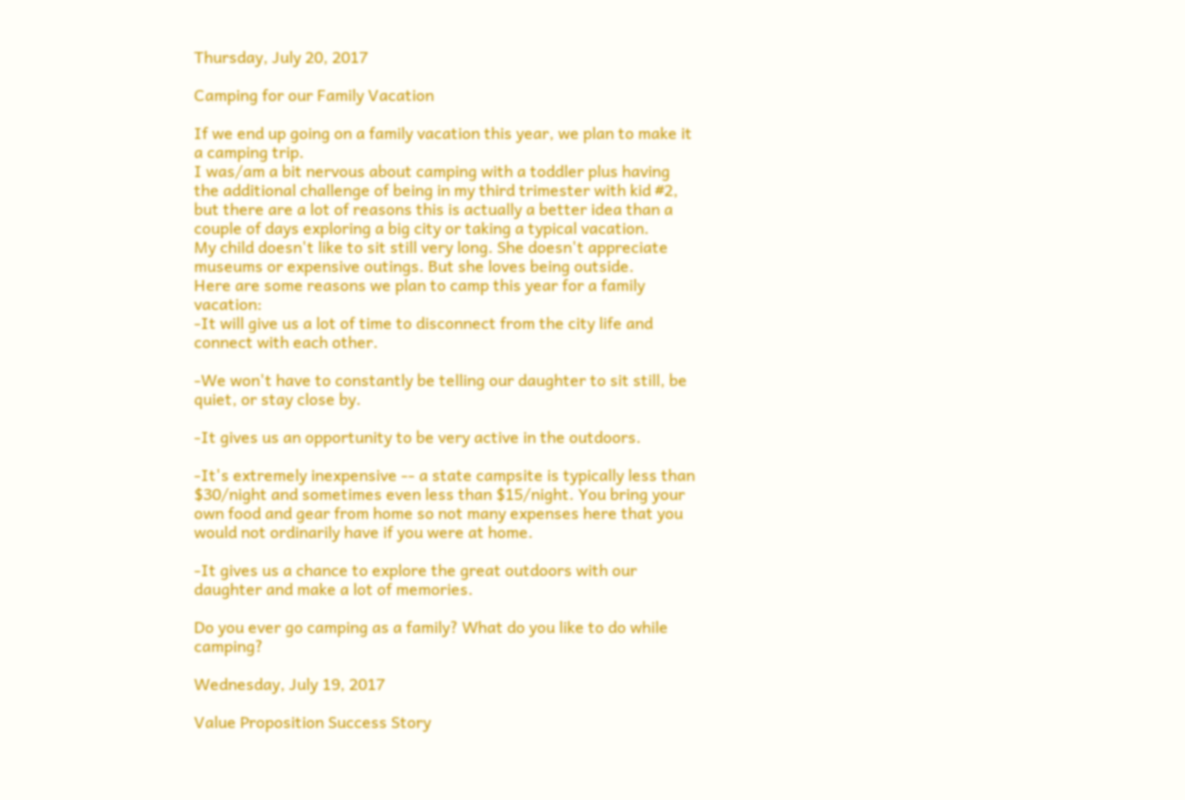Thursday, July 20, 2017

Camping for our Family Vacation

If we end up going on a family vacation this year, we plan to make it a camping trip.
I was/am a bit nervous about camping with a toddler plus having the additional challenge of being in my third trimester with kid #2, but there are a lot of reasons this is actually a better idea than a couple of days exploring a big city or taking a typical vacation.
My child doesn't like to sit still very long. She doesn't appreciate museums or expensive outings. But she loves being outside.
Here are some reasons we plan to camp this year for a family vacation:
-It will give us a lot of time to disconnect from the city life and connect with each other.

-We won't have to constantly be telling our daughter to sit still, be quiet, or stay close by.

-It gives us an opportunity to be very active in the outdoors.

-It's extremely inexpensive -- a state campsite is typically less than $30/night and sometimes even less than $15/night. You bring your own food and gear from home so not many expenses here that you would not ordinarily have if you were at home.

-It gives us a chance to explore the great outdoors with our daughter and make a lot of memories.

Do you ever go camping as a family? What do you like to do while camping?

Wednesday, July 19, 2017

Value Proposition Success Story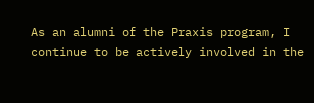As an alumni of the Praxis program, I continue to be actively involved in the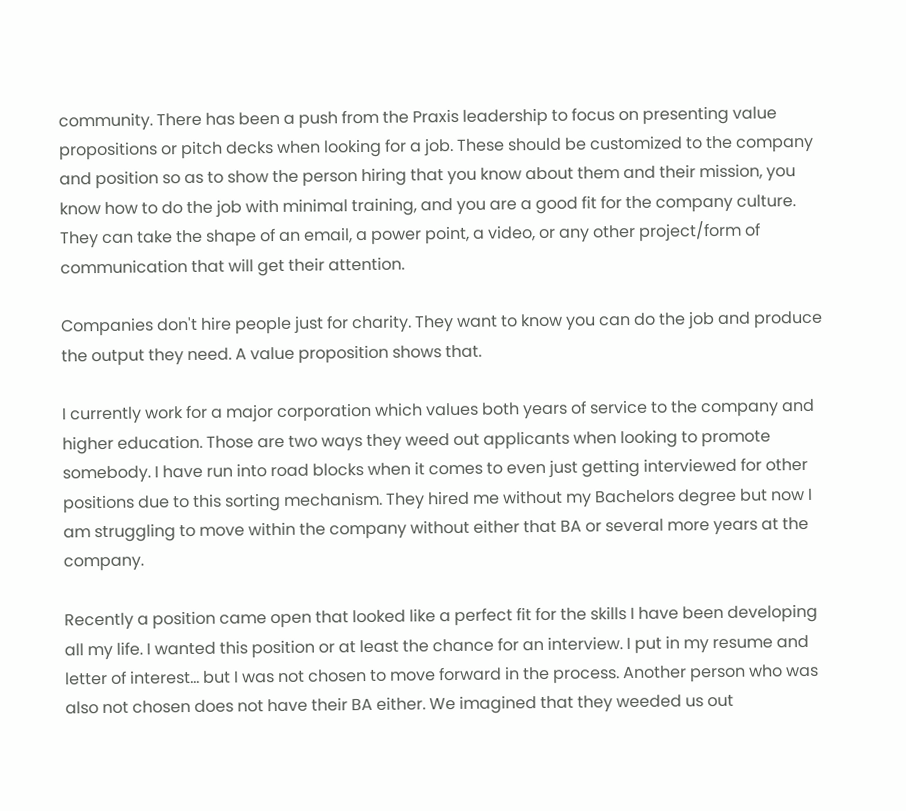community. There has been a push from the Praxis leadership to focus on presenting value propositions or pitch decks when looking for a job. These should be customized to the company and position so as to show the person hiring that you know about them and their mission, you know how to do the job with minimal training, and you are a good fit for the company culture. They can take the shape of an email, a power point, a video, or any other project/form of communication that will get their attention.

Companies don't hire people just for charity. They want to know you can do the job and produce the output they need. A value proposition shows that.

I currently work for a major corporation which values both years of service to the company and higher education. Those are two ways they weed out applicants when looking to promote somebody. I have run into road blocks when it comes to even just getting interviewed for other positions due to this sorting mechanism. They hired me without my Bachelors degree but now I am struggling to move within the company without either that BA or several more years at the company.

Recently a position came open that looked like a perfect fit for the skills I have been developing all my life. I wanted this position or at least the chance for an interview. I put in my resume and letter of interest... but I was not chosen to move forward in the process. Another person who was also not chosen does not have their BA either. We imagined that they weeded us out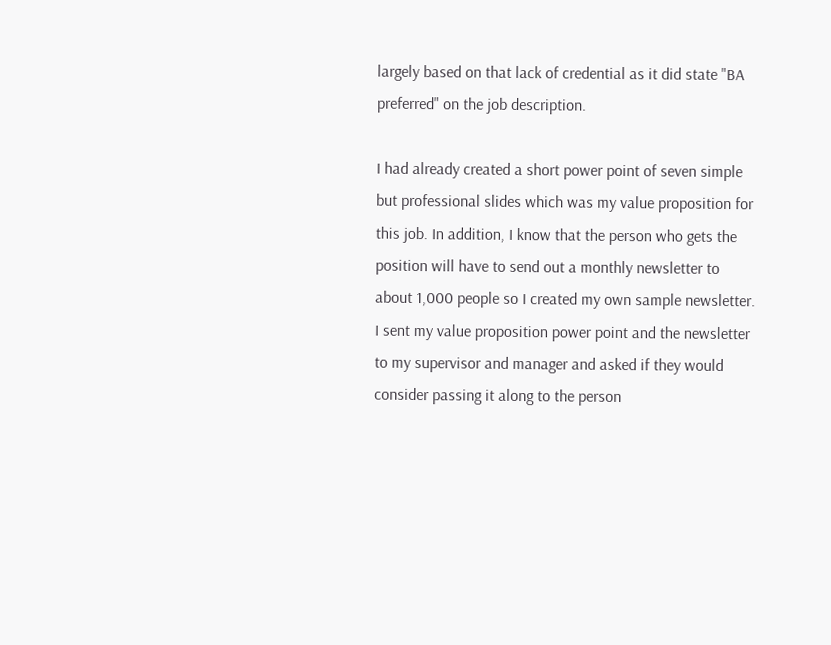largely based on that lack of credential as it did state "BA preferred" on the job description.

I had already created a short power point of seven simple but professional slides which was my value proposition for this job. In addition, I know that the person who gets the position will have to send out a monthly newsletter to about 1,000 people so I created my own sample newsletter. I sent my value proposition power point and the newsletter to my supervisor and manager and asked if they would consider passing it along to the person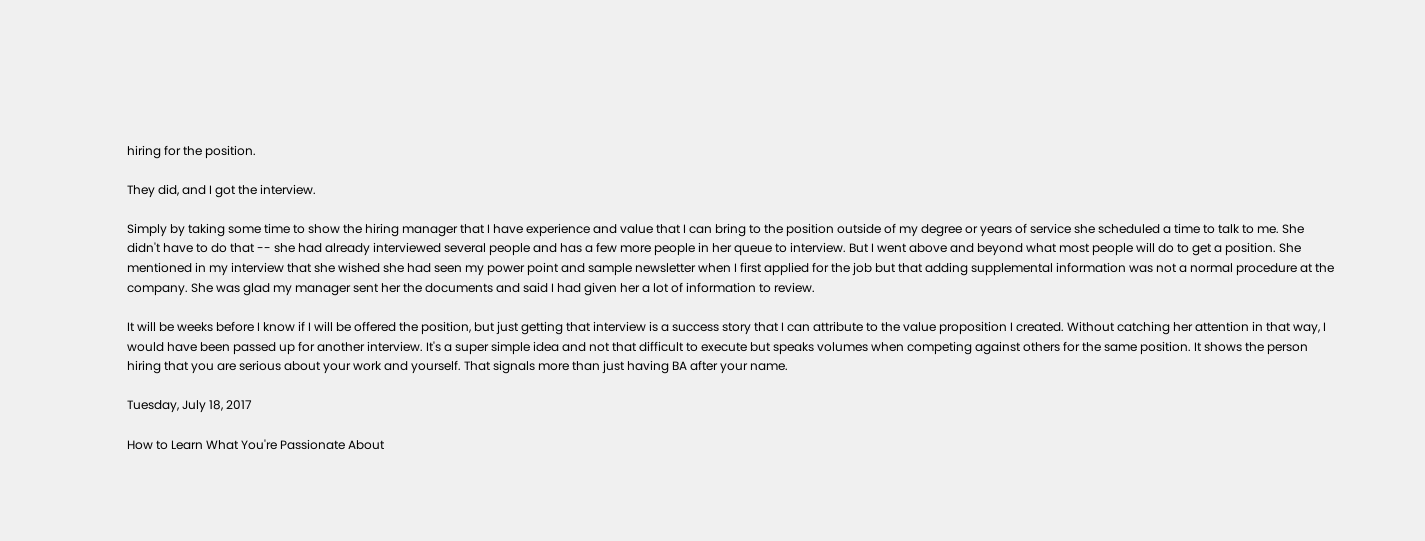hiring for the position.

They did, and I got the interview.

Simply by taking some time to show the hiring manager that I have experience and value that I can bring to the position outside of my degree or years of service she scheduled a time to talk to me. She didn't have to do that -- she had already interviewed several people and has a few more people in her queue to interview. But I went above and beyond what most people will do to get a position. She mentioned in my interview that she wished she had seen my power point and sample newsletter when I first applied for the job but that adding supplemental information was not a normal procedure at the company. She was glad my manager sent her the documents and said I had given her a lot of information to review.

It will be weeks before I know if I will be offered the position, but just getting that interview is a success story that I can attribute to the value proposition I created. Without catching her attention in that way, I would have been passed up for another interview. It's a super simple idea and not that difficult to execute but speaks volumes when competing against others for the same position. It shows the person hiring that you are serious about your work and yourself. That signals more than just having BA after your name.

Tuesday, July 18, 2017

How to Learn What You're Passionate About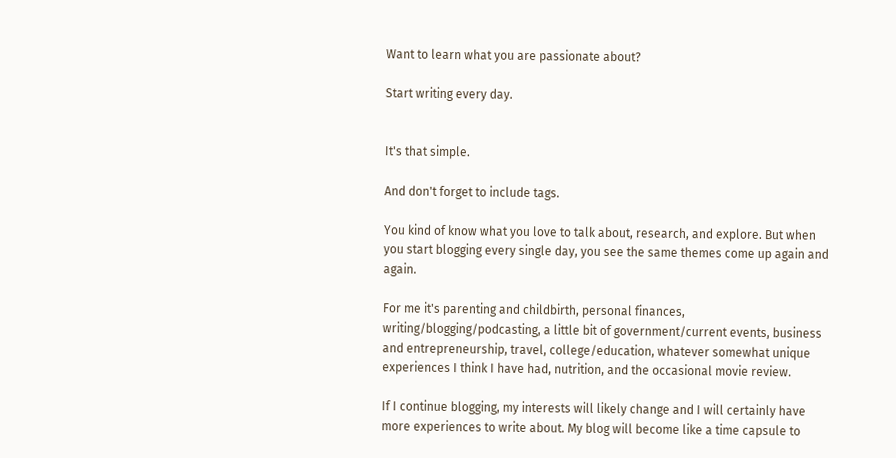Want to learn what you are passionate about?

Start writing every day.


It's that simple.

And don't forget to include tags.

You kind of know what you love to talk about, research, and explore. But when you start blogging every single day, you see the same themes come up again and again.

For me it's parenting and childbirth, personal finances, writing/blogging/podcasting, a little bit of government/current events, business and entrepreneurship, travel, college/education, whatever somewhat unique experiences I think I have had, nutrition, and the occasional movie review.

If I continue blogging, my interests will likely change and I will certainly have more experiences to write about. My blog will become like a time capsule to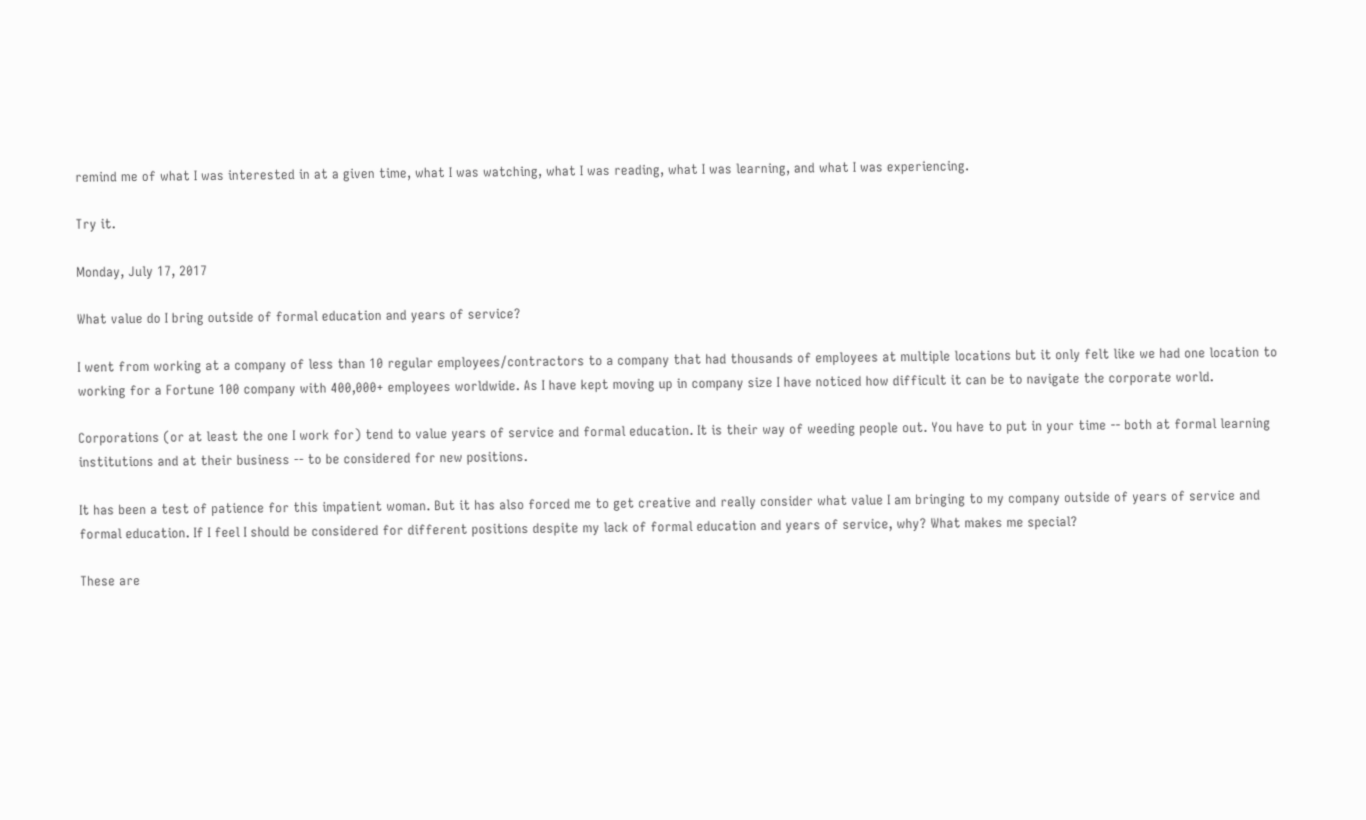remind me of what I was interested in at a given time, what I was watching, what I was reading, what I was learning, and what I was experiencing.

Try it.

Monday, July 17, 2017

What value do I bring outside of formal education and years of service?

I went from working at a company of less than 10 regular employees/contractors to a company that had thousands of employees at multiple locations but it only felt like we had one location to working for a Fortune 100 company with 400,000+ employees worldwide. As I have kept moving up in company size I have noticed how difficult it can be to navigate the corporate world.

Corporations (or at least the one I work for) tend to value years of service and formal education. It is their way of weeding people out. You have to put in your time -- both at formal learning institutions and at their business -- to be considered for new positions.

It has been a test of patience for this impatient woman. But it has also forced me to get creative and really consider what value I am bringing to my company outside of years of service and formal education. If I feel I should be considered for different positions despite my lack of formal education and years of service, why? What makes me special?

These are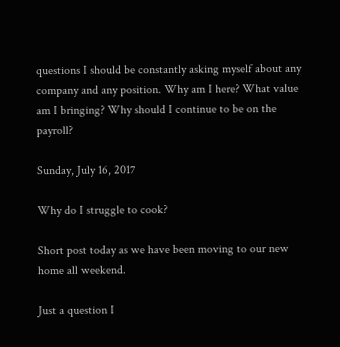questions I should be constantly asking myself about any company and any position. Why am I here? What value am I bringing? Why should I continue to be on the payroll?

Sunday, July 16, 2017

Why do I struggle to cook?

Short post today as we have been moving to our new home all weekend.

Just a question I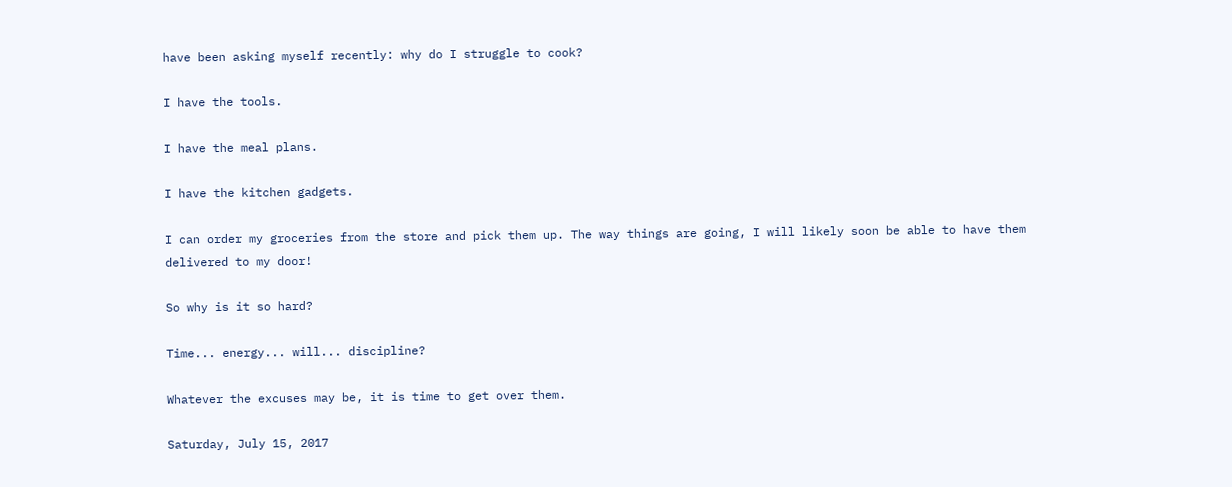have been asking myself recently: why do I struggle to cook?

I have the tools.

I have the meal plans.

I have the kitchen gadgets.

I can order my groceries from the store and pick them up. The way things are going, I will likely soon be able to have them delivered to my door!

So why is it so hard?

Time... energy... will... discipline?

Whatever the excuses may be, it is time to get over them.

Saturday, July 15, 2017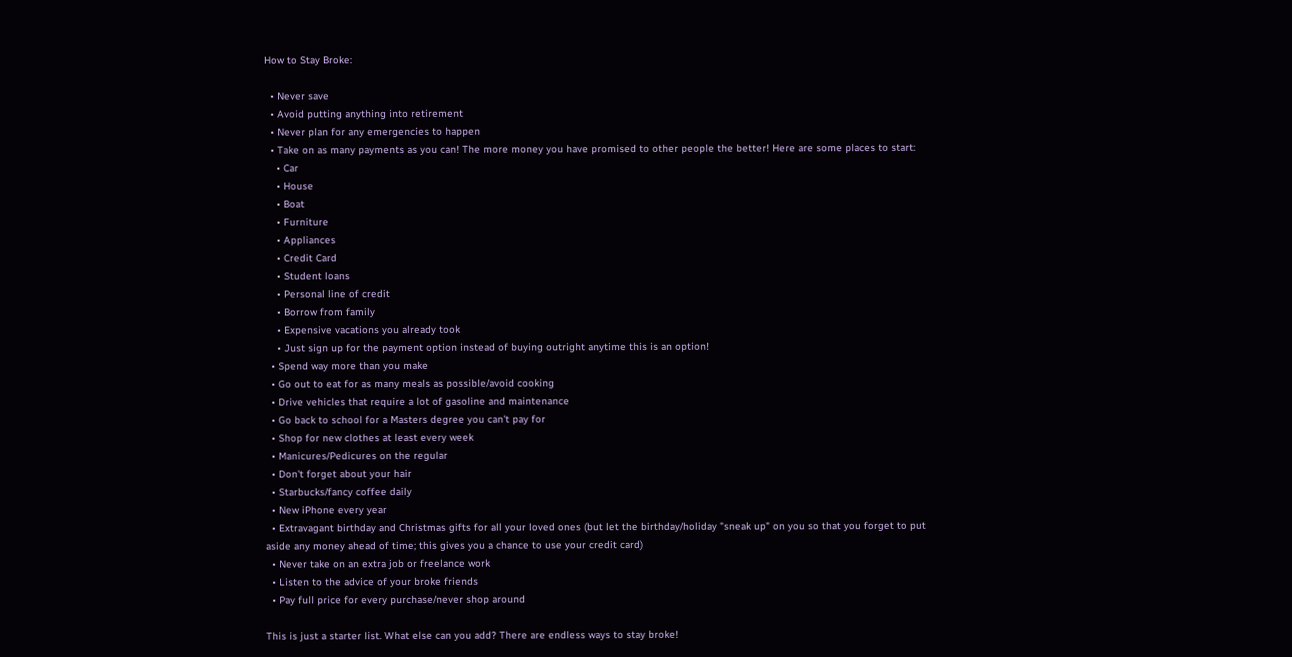How to Stay Broke:

  • Never save
  • Avoid putting anything into retirement
  • Never plan for any emergencies to happen
  • Take on as many payments as you can! The more money you have promised to other people the better! Here are some places to start:
    • Car
    • House
    • Boat
    • Furniture
    • Appliances
    • Credit Card
    • Student loans
    • Personal line of credit
    • Borrow from family
    • Expensive vacations you already took
    • Just sign up for the payment option instead of buying outright anytime this is an option!
  • Spend way more than you make
  • Go out to eat for as many meals as possible/avoid cooking
  • Drive vehicles that require a lot of gasoline and maintenance
  • Go back to school for a Masters degree you can't pay for
  • Shop for new clothes at least every week
  • Manicures/Pedicures on the regular
  • Don't forget about your hair
  • Starbucks/fancy coffee daily
  • New iPhone every year
  • Extravagant birthday and Christmas gifts for all your loved ones (but let the birthday/holiday "sneak up" on you so that you forget to put aside any money ahead of time; this gives you a chance to use your credit card)
  • Never take on an extra job or freelance work
  • Listen to the advice of your broke friends
  • Pay full price for every purchase/never shop around

This is just a starter list. What else can you add? There are endless ways to stay broke!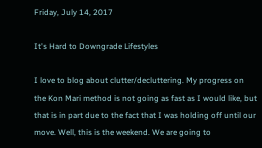Friday, July 14, 2017

It's Hard to Downgrade Lifestyles

I love to blog about clutter/decluttering. My progress on the Kon Mari method is not going as fast as I would like, but that is in part due to the fact that I was holding off until our move. Well, this is the weekend. We are going to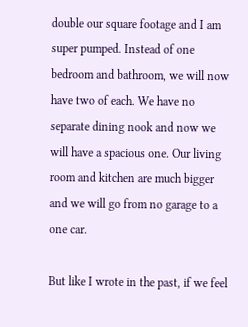double our square footage and I am super pumped. Instead of one bedroom and bathroom, we will now have two of each. We have no separate dining nook and now we will have a spacious one. Our living room and kitchen are much bigger and we will go from no garage to a one car.

But like I wrote in the past, if we feel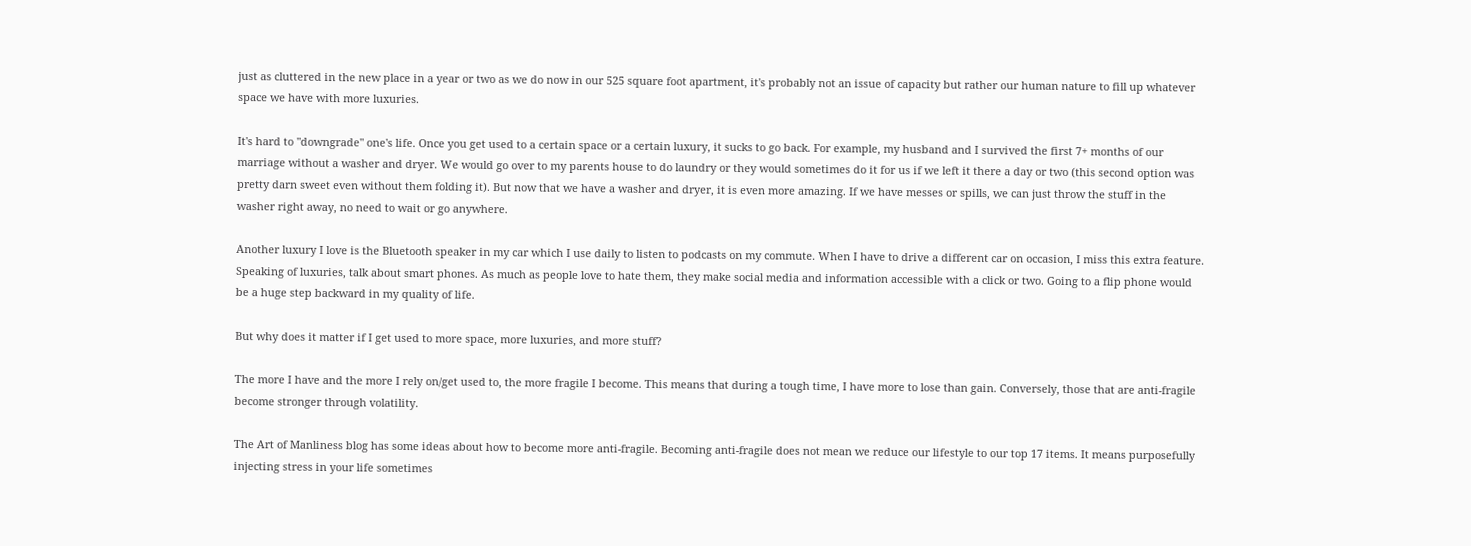just as cluttered in the new place in a year or two as we do now in our 525 square foot apartment, it's probably not an issue of capacity but rather our human nature to fill up whatever space we have with more luxuries.

It's hard to "downgrade" one's life. Once you get used to a certain space or a certain luxury, it sucks to go back. For example, my husband and I survived the first 7+ months of our marriage without a washer and dryer. We would go over to my parents house to do laundry or they would sometimes do it for us if we left it there a day or two (this second option was pretty darn sweet even without them folding it). But now that we have a washer and dryer, it is even more amazing. If we have messes or spills, we can just throw the stuff in the washer right away, no need to wait or go anywhere.

Another luxury I love is the Bluetooth speaker in my car which I use daily to listen to podcasts on my commute. When I have to drive a different car on occasion, I miss this extra feature. Speaking of luxuries, talk about smart phones. As much as people love to hate them, they make social media and information accessible with a click or two. Going to a flip phone would be a huge step backward in my quality of life.

But why does it matter if I get used to more space, more luxuries, and more stuff?

The more I have and the more I rely on/get used to, the more fragile I become. This means that during a tough time, I have more to lose than gain. Conversely, those that are anti-fragile become stronger through volatility.

The Art of Manliness blog has some ideas about how to become more anti-fragile. Becoming anti-fragile does not mean we reduce our lifestyle to our top 17 items. It means purposefully injecting stress in your life sometimes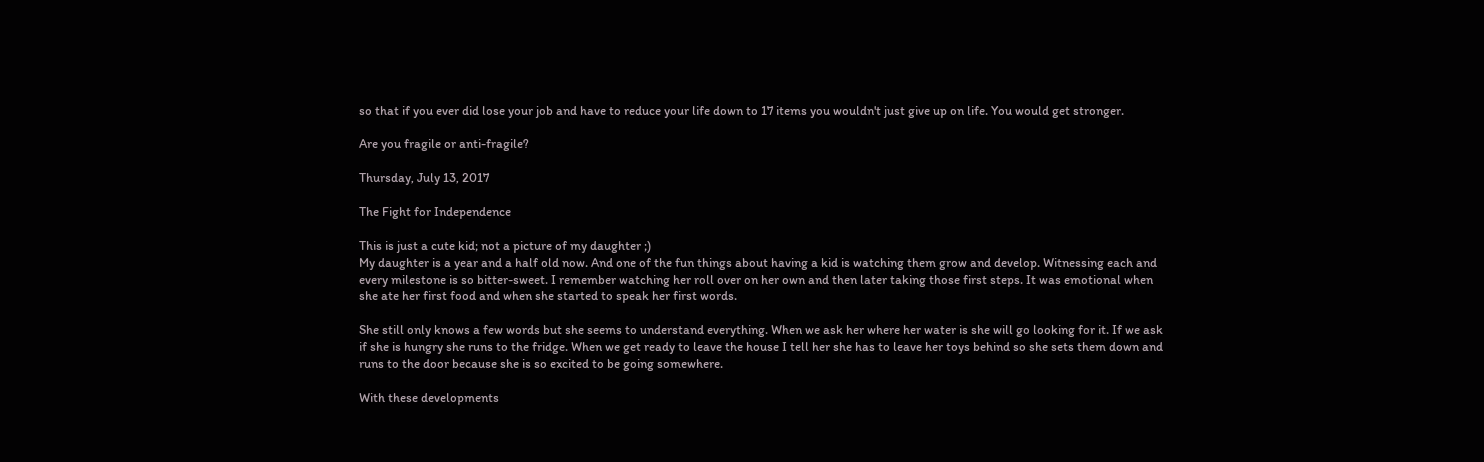so that if you ever did lose your job and have to reduce your life down to 17 items you wouldn't just give up on life. You would get stronger.

Are you fragile or anti-fragile?

Thursday, July 13, 2017

The Fight for Independence

This is just a cute kid; not a picture of my daughter ;)
My daughter is a year and a half old now. And one of the fun things about having a kid is watching them grow and develop. Witnessing each and every milestone is so bitter-sweet. I remember watching her roll over on her own and then later taking those first steps. It was emotional when she ate her first food and when she started to speak her first words.

She still only knows a few words but she seems to understand everything. When we ask her where her water is she will go looking for it. If we ask if she is hungry she runs to the fridge. When we get ready to leave the house I tell her she has to leave her toys behind so she sets them down and runs to the door because she is so excited to be going somewhere.

With these developments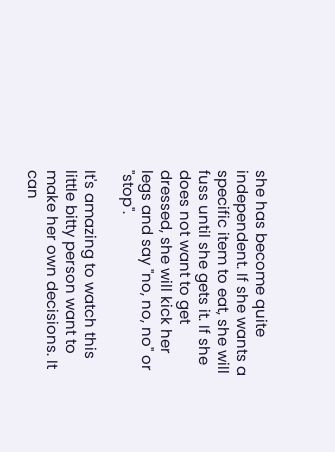she has become quite independent. If she wants a specific item to eat, she will fuss until she gets it. If she does not want to get dressed, she will kick her legs and say "no, no, no" or "stop".

It's amazing to watch this little bitty person want to make her own decisions. It can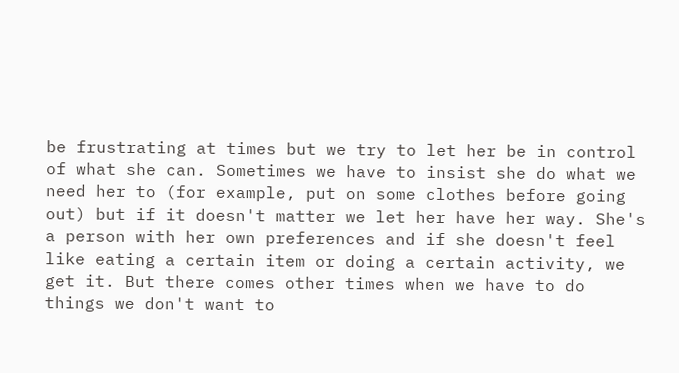be frustrating at times but we try to let her be in control of what she can. Sometimes we have to insist she do what we need her to (for example, put on some clothes before going out) but if it doesn't matter we let her have her way. She's a person with her own preferences and if she doesn't feel like eating a certain item or doing a certain activity, we get it. But there comes other times when we have to do things we don't want to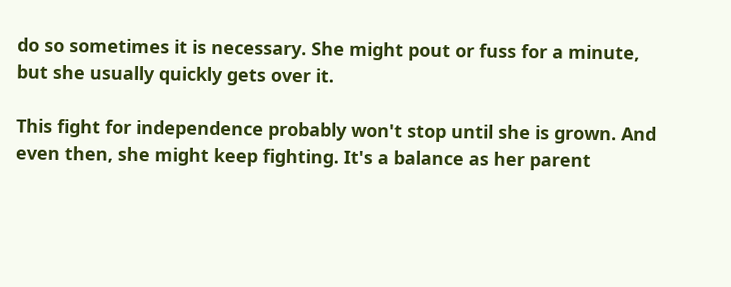do so sometimes it is necessary. She might pout or fuss for a minute, but she usually quickly gets over it.

This fight for independence probably won't stop until she is grown. And even then, she might keep fighting. It's a balance as her parent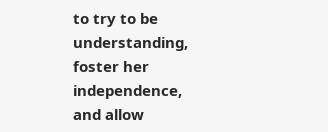to try to be understanding, foster her independence, and allow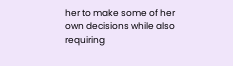her to make some of her own decisions while also requiring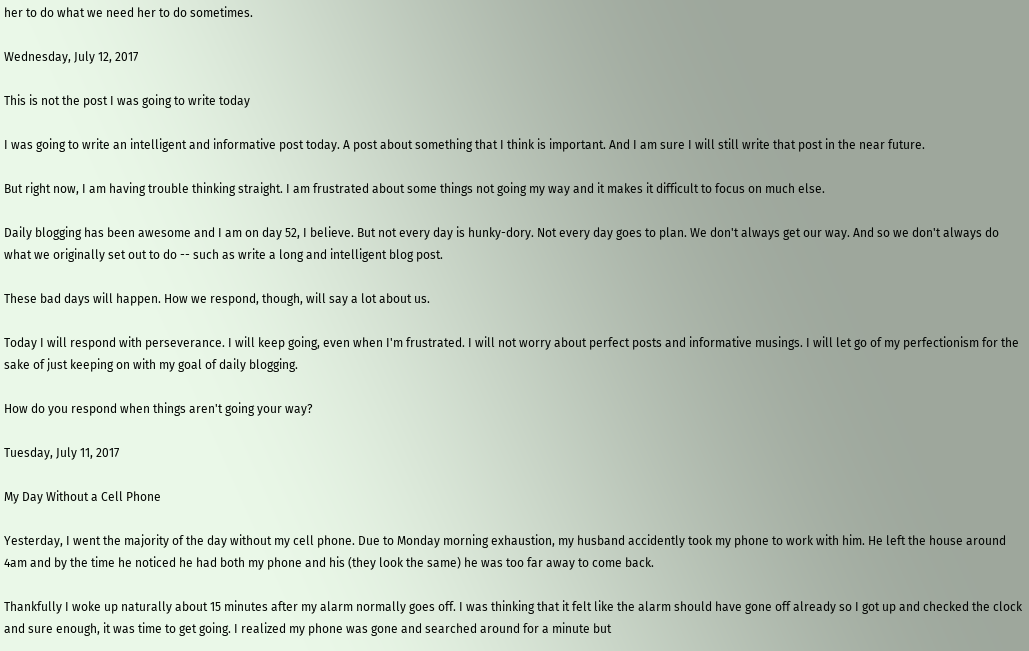her to do what we need her to do sometimes.

Wednesday, July 12, 2017

This is not the post I was going to write today

I was going to write an intelligent and informative post today. A post about something that I think is important. And I am sure I will still write that post in the near future.

But right now, I am having trouble thinking straight. I am frustrated about some things not going my way and it makes it difficult to focus on much else.

Daily blogging has been awesome and I am on day 52, I believe. But not every day is hunky-dory. Not every day goes to plan. We don't always get our way. And so we don't always do what we originally set out to do -- such as write a long and intelligent blog post.

These bad days will happen. How we respond, though, will say a lot about us.

Today I will respond with perseverance. I will keep going, even when I'm frustrated. I will not worry about perfect posts and informative musings. I will let go of my perfectionism for the sake of just keeping on with my goal of daily blogging.

How do you respond when things aren't going your way?

Tuesday, July 11, 2017

My Day Without a Cell Phone

Yesterday, I went the majority of the day without my cell phone. Due to Monday morning exhaustion, my husband accidently took my phone to work with him. He left the house around 4am and by the time he noticed he had both my phone and his (they look the same) he was too far away to come back.

Thankfully I woke up naturally about 15 minutes after my alarm normally goes off. I was thinking that it felt like the alarm should have gone off already so I got up and checked the clock and sure enough, it was time to get going. I realized my phone was gone and searched around for a minute but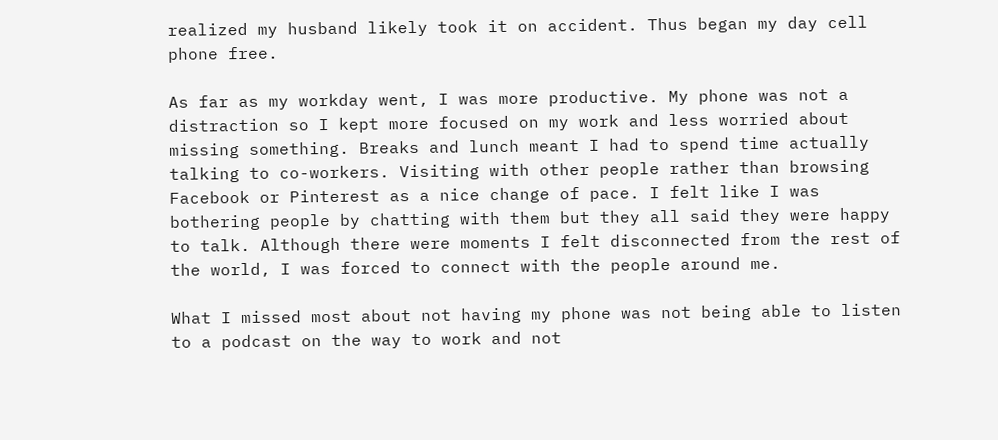realized my husband likely took it on accident. Thus began my day cell phone free.

As far as my workday went, I was more productive. My phone was not a distraction so I kept more focused on my work and less worried about missing something. Breaks and lunch meant I had to spend time actually talking to co-workers. Visiting with other people rather than browsing Facebook or Pinterest as a nice change of pace. I felt like I was bothering people by chatting with them but they all said they were happy to talk. Although there were moments I felt disconnected from the rest of the world, I was forced to connect with the people around me.

What I missed most about not having my phone was not being able to listen to a podcast on the way to work and not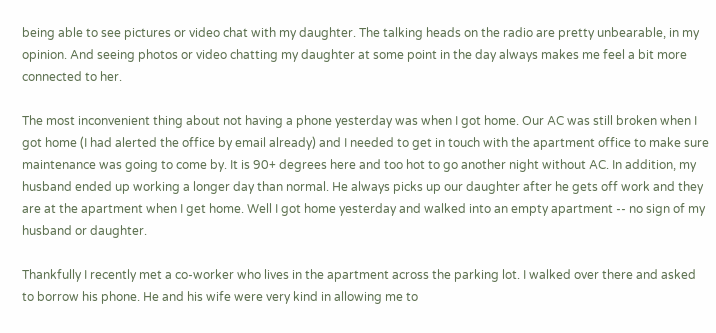being able to see pictures or video chat with my daughter. The talking heads on the radio are pretty unbearable, in my opinion. And seeing photos or video chatting my daughter at some point in the day always makes me feel a bit more connected to her.

The most inconvenient thing about not having a phone yesterday was when I got home. Our AC was still broken when I got home (I had alerted the office by email already) and I needed to get in touch with the apartment office to make sure maintenance was going to come by. It is 90+ degrees here and too hot to go another night without AC. In addition, my husband ended up working a longer day than normal. He always picks up our daughter after he gets off work and they are at the apartment when I get home. Well I got home yesterday and walked into an empty apartment -- no sign of my husband or daughter.

Thankfully I recently met a co-worker who lives in the apartment across the parking lot. I walked over there and asked to borrow his phone. He and his wife were very kind in allowing me to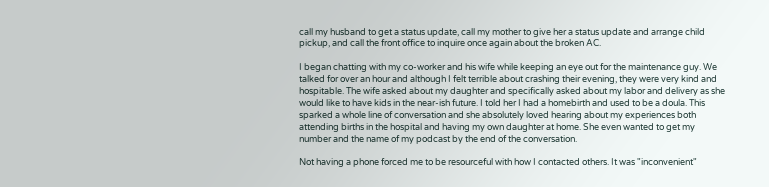call my husband to get a status update, call my mother to give her a status update and arrange child pickup, and call the front office to inquire once again about the broken AC.

I began chatting with my co-worker and his wife while keeping an eye out for the maintenance guy. We talked for over an hour and although I felt terrible about crashing their evening, they were very kind and hospitable. The wife asked about my daughter and specifically asked about my labor and delivery as she would like to have kids in the near-ish future. I told her I had a homebirth and used to be a doula. This sparked a whole line of conversation and she absolutely loved hearing about my experiences both attending births in the hospital and having my own daughter at home. She even wanted to get my number and the name of my podcast by the end of the conversation.

Not having a phone forced me to be resourceful with how I contacted others. It was "inconvenient"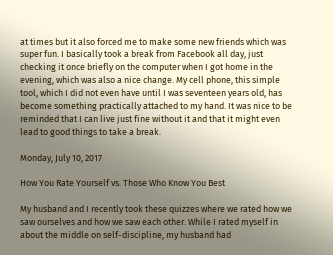at times but it also forced me to make some new friends which was super fun. I basically took a break from Facebook all day, just checking it once briefly on the computer when I got home in the evening, which was also a nice change. My cell phone, this simple tool, which I did not even have until I was seventeen years old, has become something practically attached to my hand. It was nice to be reminded that I can live just fine without it and that it might even lead to good things to take a break.

Monday, July 10, 2017

How You Rate Yourself vs. Those Who Know You Best

My husband and I recently took these quizzes where we rated how we saw ourselves and how we saw each other. While I rated myself in about the middle on self-discipline, my husband had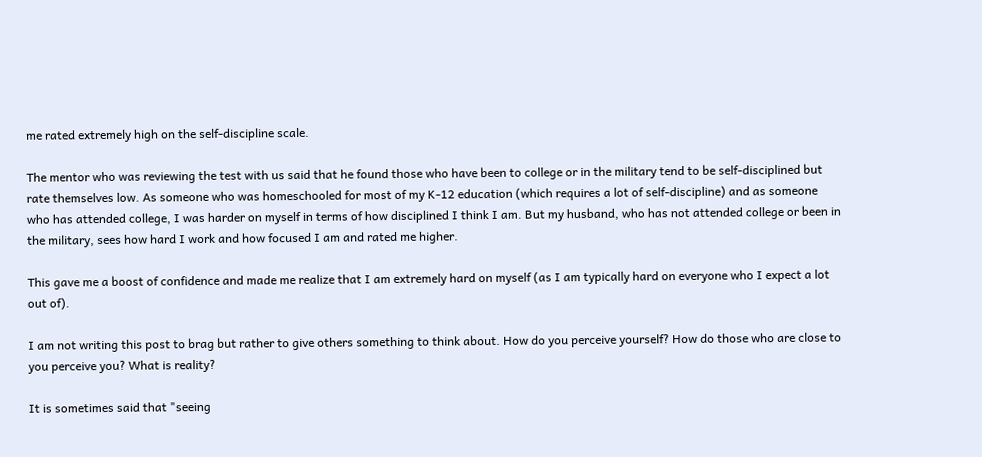me rated extremely high on the self-discipline scale.

The mentor who was reviewing the test with us said that he found those who have been to college or in the military tend to be self-disciplined but rate themselves low. As someone who was homeschooled for most of my K-12 education (which requires a lot of self-discipline) and as someone who has attended college, I was harder on myself in terms of how disciplined I think I am. But my husband, who has not attended college or been in the military, sees how hard I work and how focused I am and rated me higher.

This gave me a boost of confidence and made me realize that I am extremely hard on myself (as I am typically hard on everyone who I expect a lot out of).

I am not writing this post to brag but rather to give others something to think about. How do you perceive yourself? How do those who are close to you perceive you? What is reality?

It is sometimes said that "seeing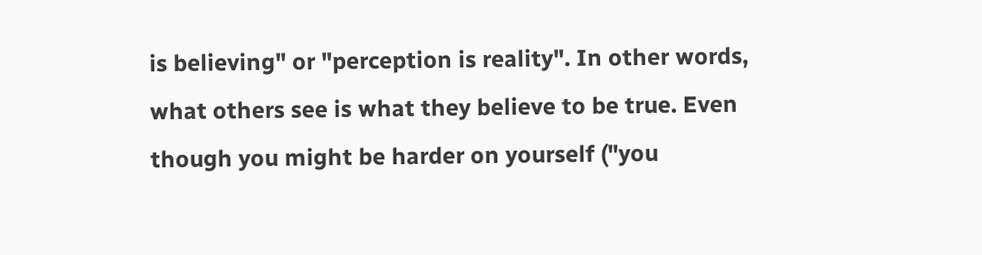is believing" or "perception is reality". In other words, what others see is what they believe to be true. Even though you might be harder on yourself ("you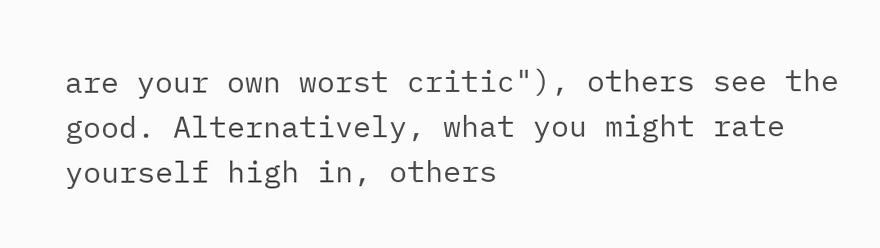are your own worst critic"), others see the good. Alternatively, what you might rate yourself high in, others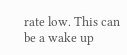rate low. This can be a wake up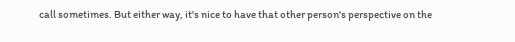call sometimes. But either way, it's nice to have that other person's perspective on the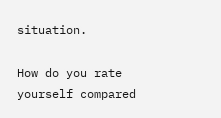situation.

How do you rate yourself compared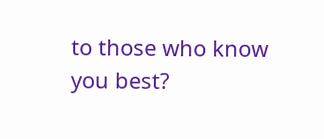to those who know you best?